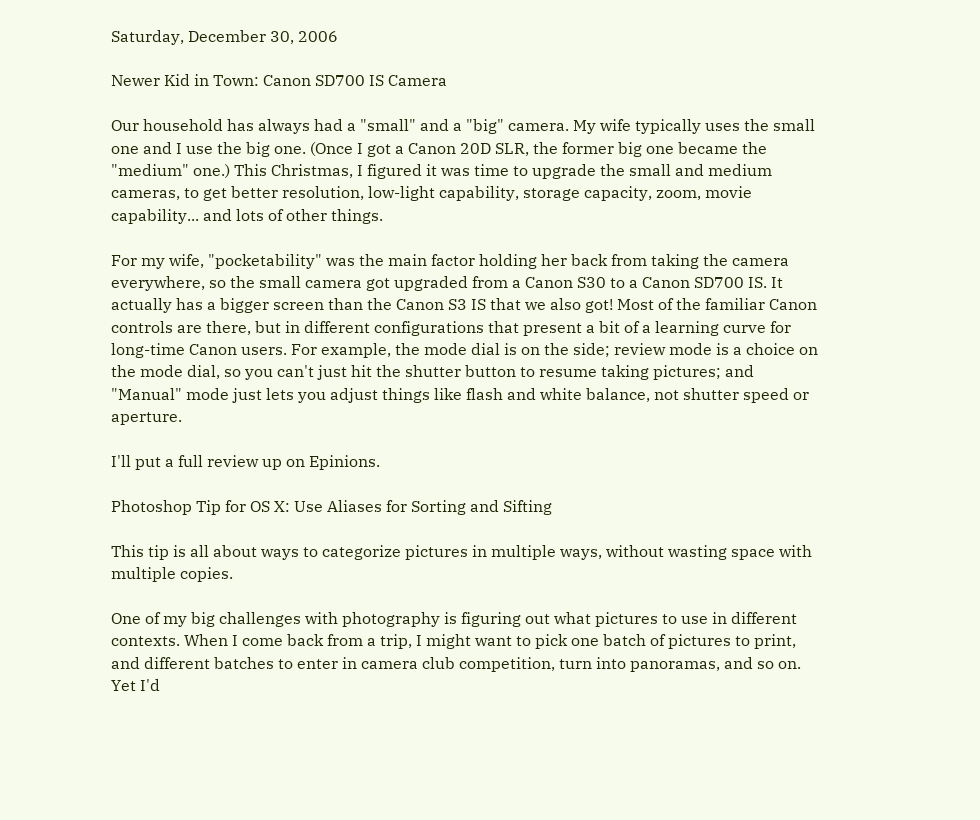Saturday, December 30, 2006

Newer Kid in Town: Canon SD700 IS Camera

Our household has always had a "small" and a "big" camera. My wife typically uses the small one and I use the big one. (Once I got a Canon 20D SLR, the former big one became the "medium" one.) This Christmas, I figured it was time to upgrade the small and medium cameras, to get better resolution, low-light capability, storage capacity, zoom, movie capability... and lots of other things.

For my wife, "pocketability" was the main factor holding her back from taking the camera everywhere, so the small camera got upgraded from a Canon S30 to a Canon SD700 IS. It actually has a bigger screen than the Canon S3 IS that we also got! Most of the familiar Canon controls are there, but in different configurations that present a bit of a learning curve for long-time Canon users. For example, the mode dial is on the side; review mode is a choice on the mode dial, so you can't just hit the shutter button to resume taking pictures; and "Manual" mode just lets you adjust things like flash and white balance, not shutter speed or aperture.

I'll put a full review up on Epinions.

Photoshop Tip for OS X: Use Aliases for Sorting and Sifting

This tip is all about ways to categorize pictures in multiple ways, without wasting space with multiple copies.

One of my big challenges with photography is figuring out what pictures to use in different contexts. When I come back from a trip, I might want to pick one batch of pictures to print, and different batches to enter in camera club competition, turn into panoramas, and so on. Yet I'd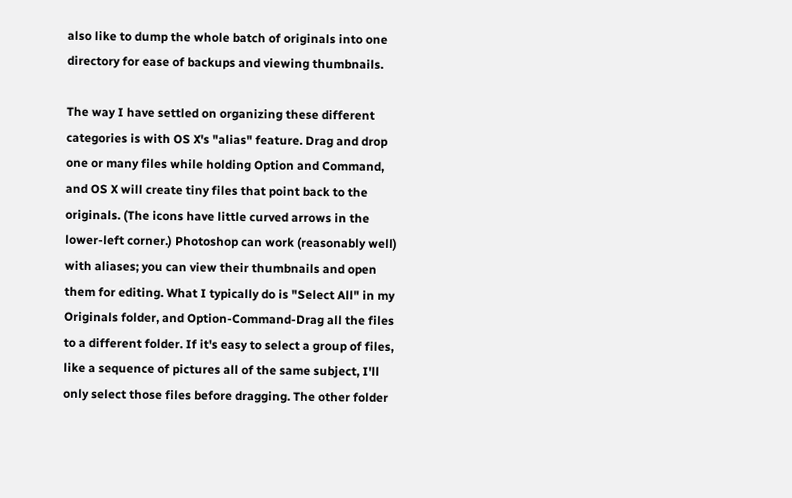also like to dump the whole batch of originals into one directory for ease of backups and viewing thumbnails.

The way I have settled on organizing these different categories is with OS X's "alias" feature. Drag and drop one or many files while holding Option and Command, and OS X will create tiny files that point back to the originals. (The icons have little curved arrows in the lower-left corner.) Photoshop can work (reasonably well) with aliases; you can view their thumbnails and open them for editing. What I typically do is "Select All" in my Originals folder, and Option-Command-Drag all the files to a different folder. If it's easy to select a group of files, like a sequence of pictures all of the same subject, I'll only select those files before dragging. The other folder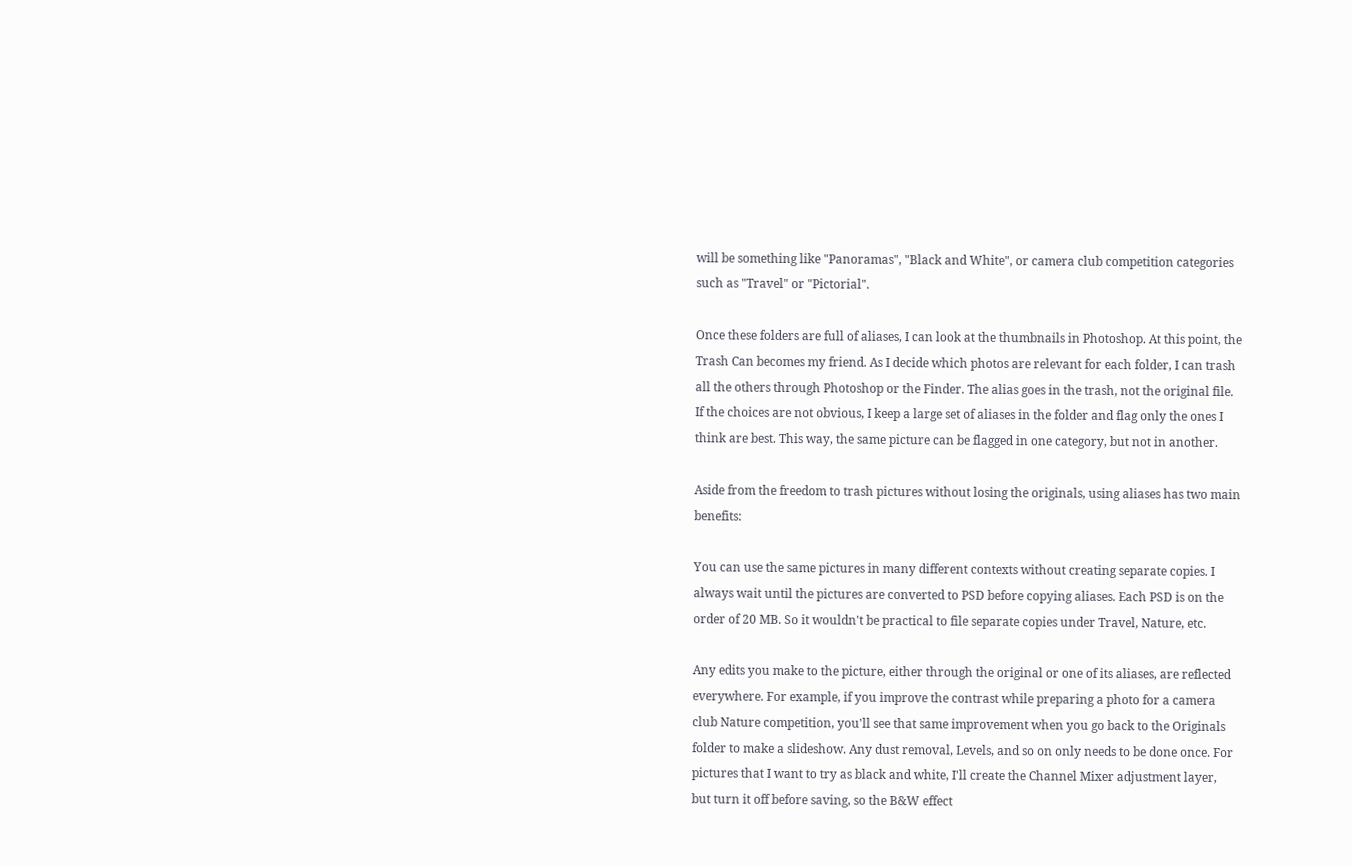will be something like "Panoramas", "Black and White", or camera club competition categories such as "Travel" or "Pictorial".

Once these folders are full of aliases, I can look at the thumbnails in Photoshop. At this point, the Trash Can becomes my friend. As I decide which photos are relevant for each folder, I can trash all the others through Photoshop or the Finder. The alias goes in the trash, not the original file. If the choices are not obvious, I keep a large set of aliases in the folder and flag only the ones I think are best. This way, the same picture can be flagged in one category, but not in another.

Aside from the freedom to trash pictures without losing the originals, using aliases has two main benefits:

You can use the same pictures in many different contexts without creating separate copies. I always wait until the pictures are converted to PSD before copying aliases. Each PSD is on the order of 20 MB. So it wouldn't be practical to file separate copies under Travel, Nature, etc.

Any edits you make to the picture, either through the original or one of its aliases, are reflected everywhere. For example, if you improve the contrast while preparing a photo for a camera club Nature competition, you'll see that same improvement when you go back to the Originals folder to make a slideshow. Any dust removal, Levels, and so on only needs to be done once. For pictures that I want to try as black and white, I'll create the Channel Mixer adjustment layer, but turn it off before saving, so the B&W effect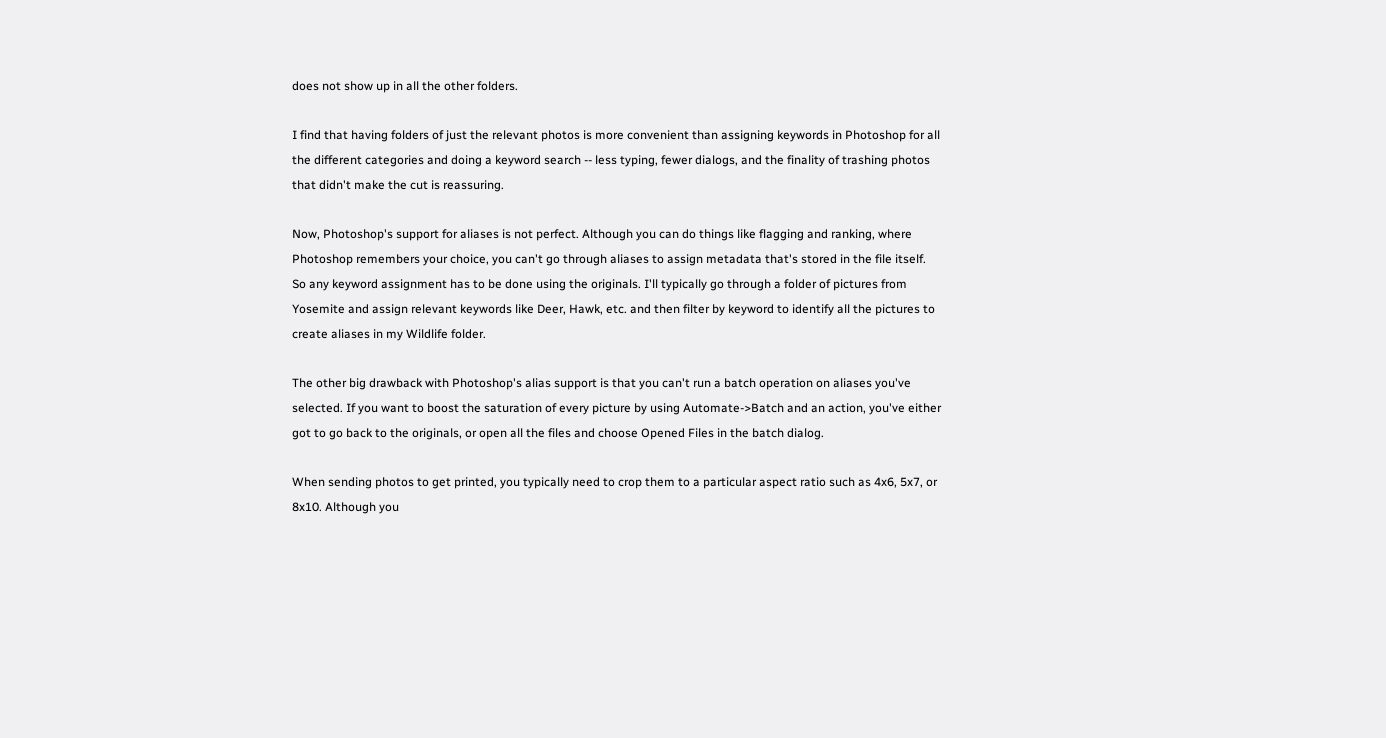does not show up in all the other folders.

I find that having folders of just the relevant photos is more convenient than assigning keywords in Photoshop for all the different categories and doing a keyword search -- less typing, fewer dialogs, and the finality of trashing photos that didn't make the cut is reassuring.

Now, Photoshop's support for aliases is not perfect. Although you can do things like flagging and ranking, where Photoshop remembers your choice, you can't go through aliases to assign metadata that's stored in the file itself. So any keyword assignment has to be done using the originals. I'll typically go through a folder of pictures from Yosemite and assign relevant keywords like Deer, Hawk, etc. and then filter by keyword to identify all the pictures to create aliases in my Wildlife folder.

The other big drawback with Photoshop's alias support is that you can't run a batch operation on aliases you've selected. If you want to boost the saturation of every picture by using Automate->Batch and an action, you've either got to go back to the originals, or open all the files and choose Opened Files in the batch dialog.

When sending photos to get printed, you typically need to crop them to a particular aspect ratio such as 4x6, 5x7, or 8x10. Although you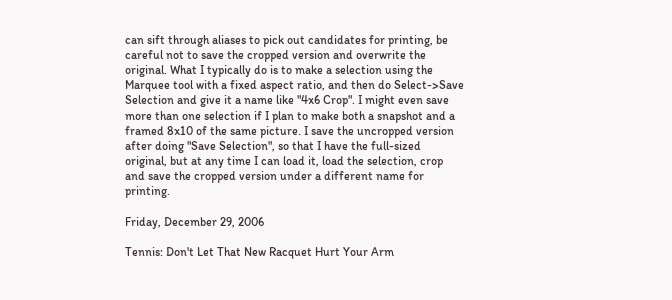can sift through aliases to pick out candidates for printing, be careful not to save the cropped version and overwrite the original. What I typically do is to make a selection using the Marquee tool with a fixed aspect ratio, and then do Select->Save Selection and give it a name like "4x6 Crop". I might even save more than one selection if I plan to make both a snapshot and a framed 8x10 of the same picture. I save the uncropped version after doing "Save Selection", so that I have the full-sized original, but at any time I can load it, load the selection, crop and save the cropped version under a different name for printing.

Friday, December 29, 2006

Tennis: Don't Let That New Racquet Hurt Your Arm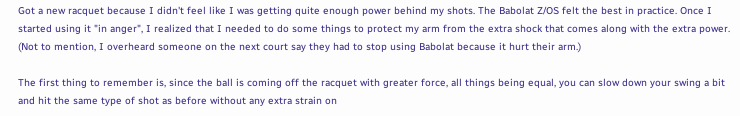Got a new racquet because I didn't feel like I was getting quite enough power behind my shots. The Babolat Z/OS felt the best in practice. Once I started using it "in anger", I realized that I needed to do some things to protect my arm from the extra shock that comes along with the extra power. (Not to mention, I overheard someone on the next court say they had to stop using Babolat because it hurt their arm.)

The first thing to remember is, since the ball is coming off the racquet with greater force, all things being equal, you can slow down your swing a bit and hit the same type of shot as before without any extra strain on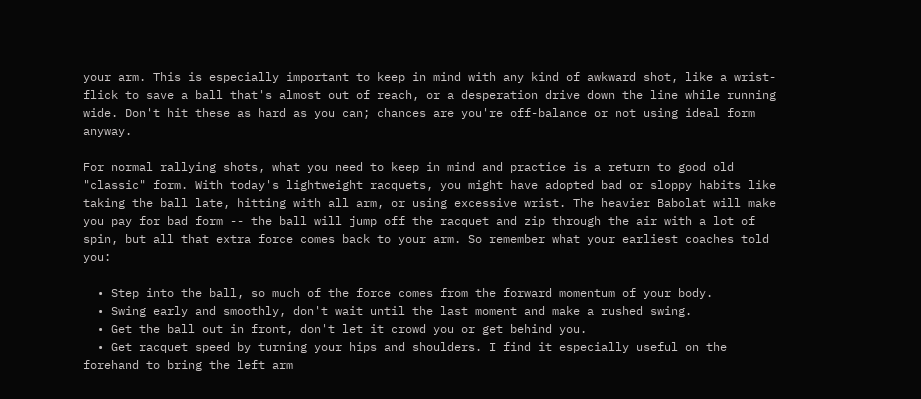your arm. This is especially important to keep in mind with any kind of awkward shot, like a wrist-flick to save a ball that's almost out of reach, or a desperation drive down the line while running wide. Don't hit these as hard as you can; chances are you're off-balance or not using ideal form anyway.

For normal rallying shots, what you need to keep in mind and practice is a return to good old "classic" form. With today's lightweight racquets, you might have adopted bad or sloppy habits like taking the ball late, hitting with all arm, or using excessive wrist. The heavier Babolat will make you pay for bad form -- the ball will jump off the racquet and zip through the air with a lot of spin, but all that extra force comes back to your arm. So remember what your earliest coaches told you:

  • Step into the ball, so much of the force comes from the forward momentum of your body.
  • Swing early and smoothly, don't wait until the last moment and make a rushed swing.
  • Get the ball out in front, don't let it crowd you or get behind you.
  • Get racquet speed by turning your hips and shoulders. I find it especially useful on the forehand to bring the left arm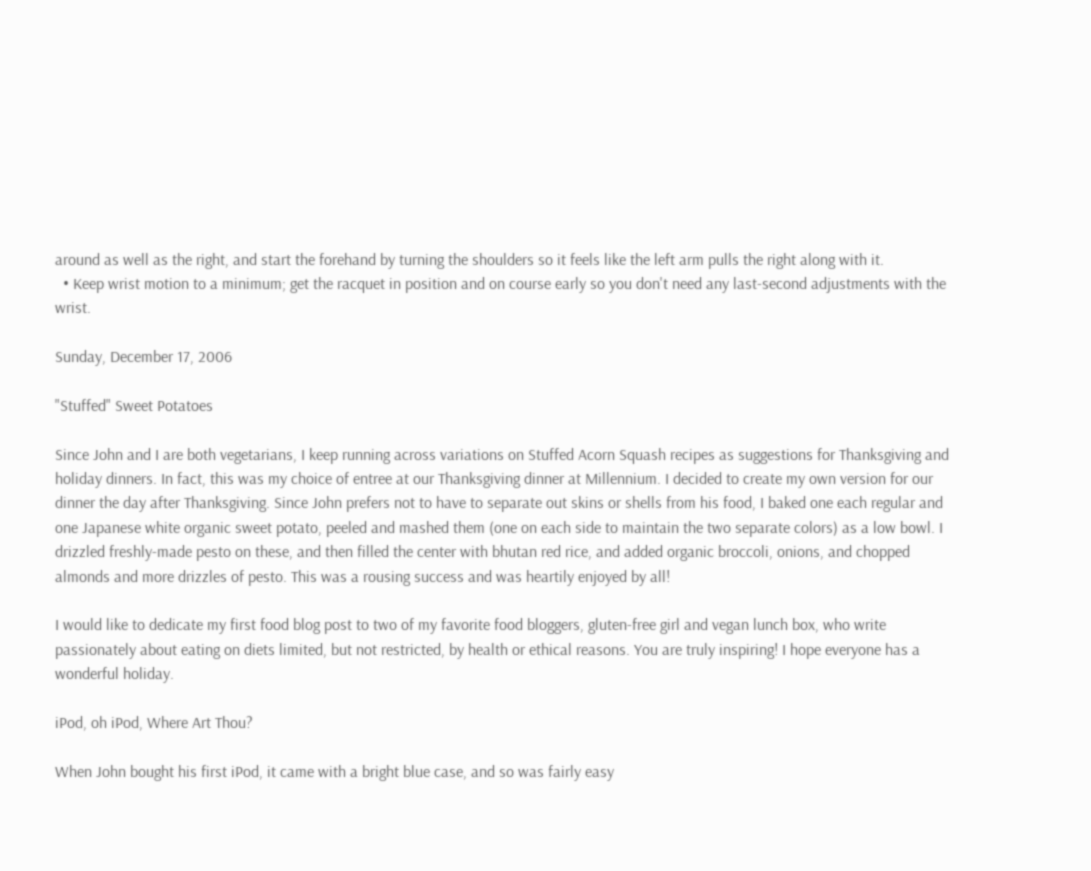around as well as the right, and start the forehand by turning the shoulders so it feels like the left arm pulls the right along with it.
  • Keep wrist motion to a minimum; get the racquet in position and on course early so you don't need any last-second adjustments with the wrist.

Sunday, December 17, 2006

"Stuffed" Sweet Potatoes

Since John and I are both vegetarians, I keep running across variations on Stuffed Acorn Squash recipes as suggestions for Thanksgiving and holiday dinners. In fact, this was my choice of entree at our Thanksgiving dinner at Millennium. I decided to create my own version for our dinner the day after Thanksgiving. Since John prefers not to have to separate out skins or shells from his food, I baked one each regular and one Japanese white organic sweet potato, peeled and mashed them (one on each side to maintain the two separate colors) as a low bowl. I drizzled freshly-made pesto on these, and then filled the center with bhutan red rice, and added organic broccoli, onions, and chopped almonds and more drizzles of pesto. This was a rousing success and was heartily enjoyed by all!

I would like to dedicate my first food blog post to two of my favorite food bloggers, gluten-free girl and vegan lunch box, who write passionately about eating on diets limited, but not restricted, by health or ethical reasons. You are truly inspiring! I hope everyone has a wonderful holiday.

iPod, oh iPod, Where Art Thou?

When John bought his first iPod, it came with a bright blue case, and so was fairly easy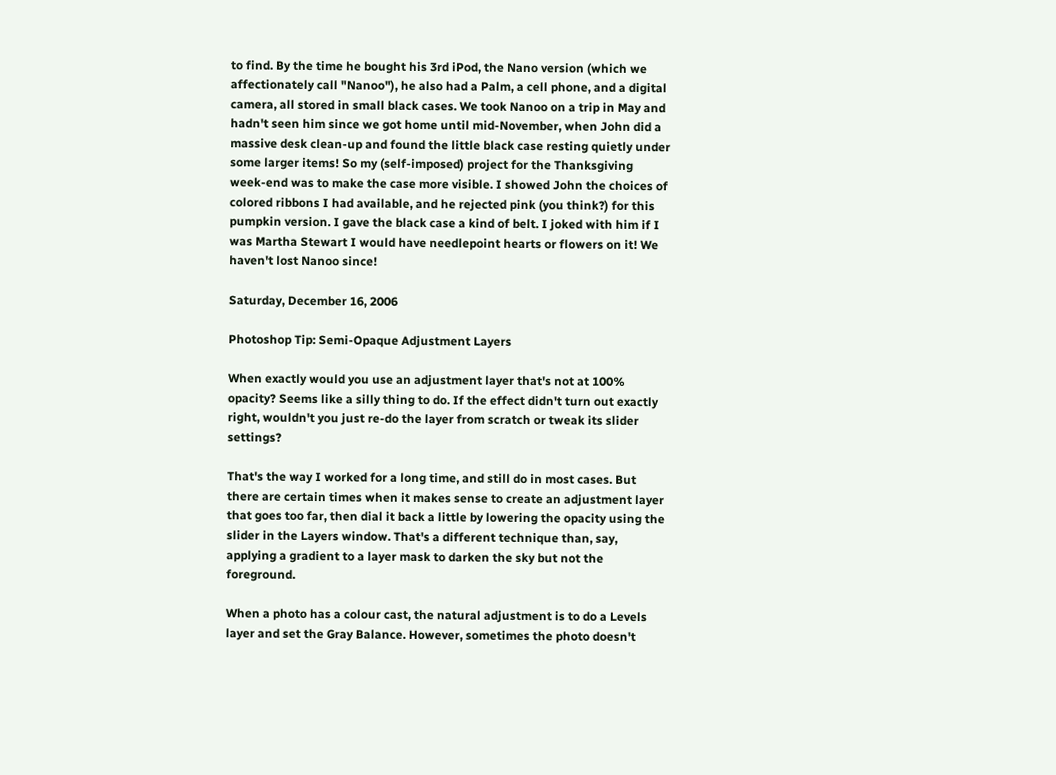to find. By the time he bought his 3rd iPod, the Nano version (which we affectionately call "Nanoo"), he also had a Palm, a cell phone, and a digital camera, all stored in small black cases. We took Nanoo on a trip in May and hadn't seen him since we got home until mid-November, when John did a massive desk clean-up and found the little black case resting quietly under some larger items! So my (self-imposed) project for the Thanksgiving week-end was to make the case more visible. I showed John the choices of colored ribbons I had available, and he rejected pink (you think?) for this pumpkin version. I gave the black case a kind of belt. I joked with him if I was Martha Stewart I would have needlepoint hearts or flowers on it! We haven't lost Nanoo since!

Saturday, December 16, 2006

Photoshop Tip: Semi-Opaque Adjustment Layers

When exactly would you use an adjustment layer that's not at 100% opacity? Seems like a silly thing to do. If the effect didn't turn out exactly right, wouldn't you just re-do the layer from scratch or tweak its slider settings?

That's the way I worked for a long time, and still do in most cases. But there are certain times when it makes sense to create an adjustment layer that goes too far, then dial it back a little by lowering the opacity using the slider in the Layers window. That's a different technique than, say, applying a gradient to a layer mask to darken the sky but not the foreground.

When a photo has a colour cast, the natural adjustment is to do a Levels layer and set the Gray Balance. However, sometimes the photo doesn't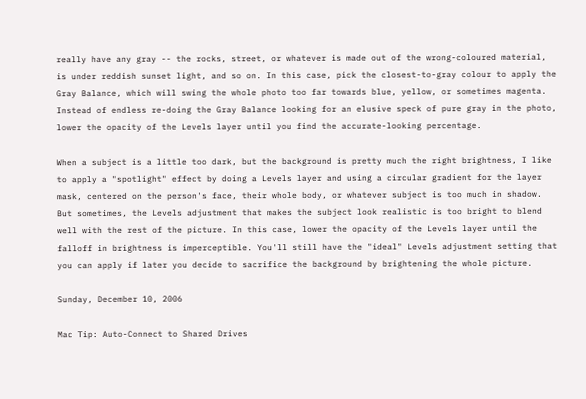really have any gray -- the rocks, street, or whatever is made out of the wrong-coloured material, is under reddish sunset light, and so on. In this case, pick the closest-to-gray colour to apply the Gray Balance, which will swing the whole photo too far towards blue, yellow, or sometimes magenta. Instead of endless re-doing the Gray Balance looking for an elusive speck of pure gray in the photo, lower the opacity of the Levels layer until you find the accurate-looking percentage.

When a subject is a little too dark, but the background is pretty much the right brightness, I like to apply a "spotlight" effect by doing a Levels layer and using a circular gradient for the layer mask, centered on the person's face, their whole body, or whatever subject is too much in shadow. But sometimes, the Levels adjustment that makes the subject look realistic is too bright to blend well with the rest of the picture. In this case, lower the opacity of the Levels layer until the falloff in brightness is imperceptible. You'll still have the "ideal" Levels adjustment setting that you can apply if later you decide to sacrifice the background by brightening the whole picture.

Sunday, December 10, 2006

Mac Tip: Auto-Connect to Shared Drives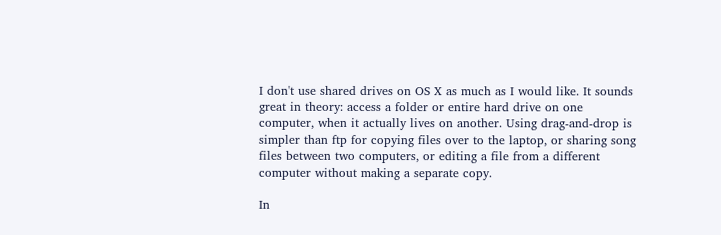I don't use shared drives on OS X as much as I would like. It sounds great in theory: access a folder or entire hard drive on one computer, when it actually lives on another. Using drag-and-drop is simpler than ftp for copying files over to the laptop, or sharing song files between two computers, or editing a file from a different computer without making a separate copy.

In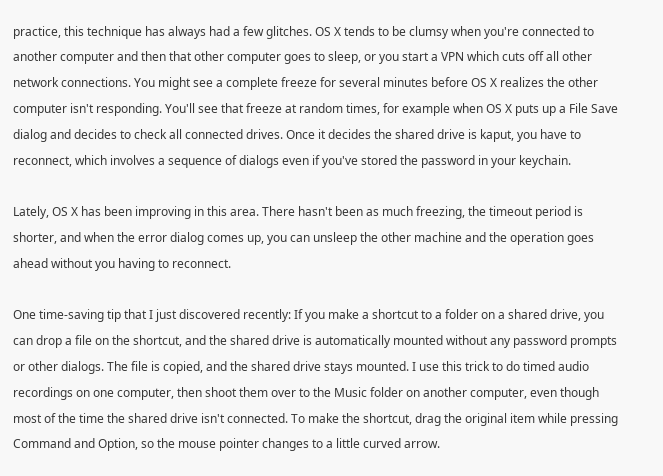practice, this technique has always had a few glitches. OS X tends to be clumsy when you're connected to another computer and then that other computer goes to sleep, or you start a VPN which cuts off all other network connections. You might see a complete freeze for several minutes before OS X realizes the other computer isn't responding. You'll see that freeze at random times, for example when OS X puts up a File Save dialog and decides to check all connected drives. Once it decides the shared drive is kaput, you have to reconnect, which involves a sequence of dialogs even if you've stored the password in your keychain.

Lately, OS X has been improving in this area. There hasn't been as much freezing, the timeout period is shorter, and when the error dialog comes up, you can unsleep the other machine and the operation goes ahead without you having to reconnect.

One time-saving tip that I just discovered recently: If you make a shortcut to a folder on a shared drive, you can drop a file on the shortcut, and the shared drive is automatically mounted without any password prompts or other dialogs. The file is copied, and the shared drive stays mounted. I use this trick to do timed audio recordings on one computer, then shoot them over to the Music folder on another computer, even though most of the time the shared drive isn't connected. To make the shortcut, drag the original item while pressing Command and Option, so the mouse pointer changes to a little curved arrow.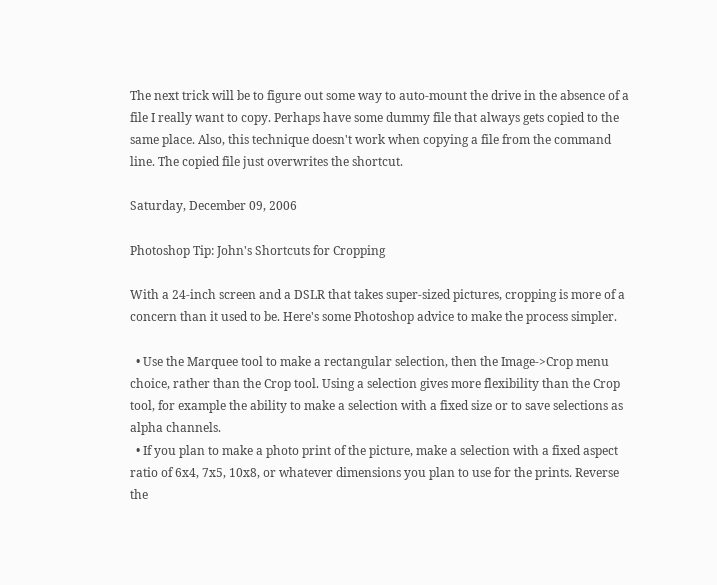The next trick will be to figure out some way to auto-mount the drive in the absence of a file I really want to copy. Perhaps have some dummy file that always gets copied to the same place. Also, this technique doesn't work when copying a file from the command line. The copied file just overwrites the shortcut.

Saturday, December 09, 2006

Photoshop Tip: John's Shortcuts for Cropping

With a 24-inch screen and a DSLR that takes super-sized pictures, cropping is more of a concern than it used to be. Here's some Photoshop advice to make the process simpler.

  • Use the Marquee tool to make a rectangular selection, then the Image->Crop menu choice, rather than the Crop tool. Using a selection gives more flexibility than the Crop tool, for example the ability to make a selection with a fixed size or to save selections as alpha channels.
  • If you plan to make a photo print of the picture, make a selection with a fixed aspect ratio of 6x4, 7x5, 10x8, or whatever dimensions you plan to use for the prints. Reverse the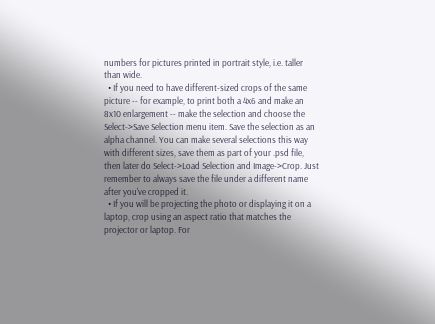numbers for pictures printed in portrait style, i.e. taller than wide.
  • If you need to have different-sized crops of the same picture -- for example, to print both a 4x6 and make an 8x10 enlargement -- make the selection and choose the Select->Save Selection menu item. Save the selection as an alpha channel. You can make several selections this way with different sizes, save them as part of your .psd file, then later do Select->Load Selection and Image->Crop. Just remember to always save the file under a different name after you've cropped it.
  • If you will be projecting the photo or displaying it on a laptop, crop using an aspect ratio that matches the projector or laptop. For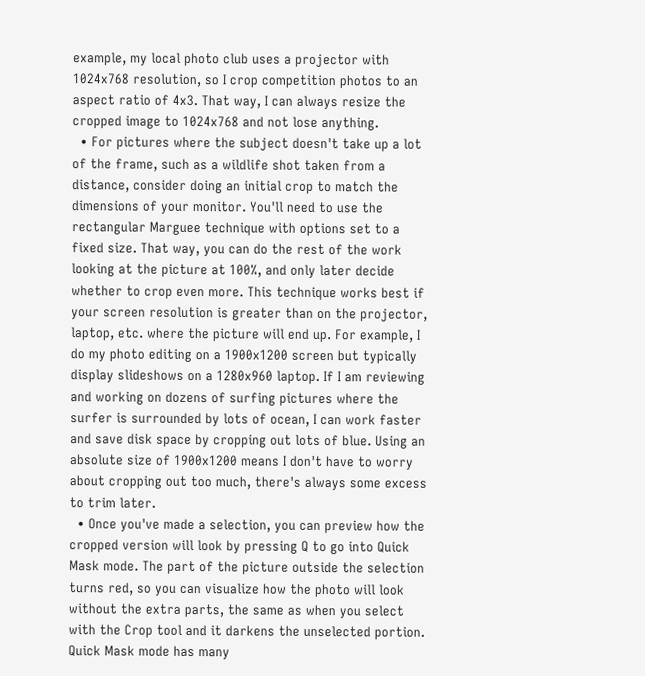example, my local photo club uses a projector with 1024x768 resolution, so I crop competition photos to an aspect ratio of 4x3. That way, I can always resize the cropped image to 1024x768 and not lose anything.
  • For pictures where the subject doesn't take up a lot of the frame, such as a wildlife shot taken from a distance, consider doing an initial crop to match the dimensions of your monitor. You'll need to use the rectangular Marguee technique with options set to a fixed size. That way, you can do the rest of the work looking at the picture at 100%, and only later decide whether to crop even more. This technique works best if your screen resolution is greater than on the projector, laptop, etc. where the picture will end up. For example, I do my photo editing on a 1900x1200 screen but typically display slideshows on a 1280x960 laptop. If I am reviewing and working on dozens of surfing pictures where the surfer is surrounded by lots of ocean, I can work faster and save disk space by cropping out lots of blue. Using an absolute size of 1900x1200 means I don't have to worry about cropping out too much, there's always some excess to trim later.
  • Once you've made a selection, you can preview how the cropped version will look by pressing Q to go into Quick Mask mode. The part of the picture outside the selection turns red, so you can visualize how the photo will look without the extra parts, the same as when you select with the Crop tool and it darkens the unselected portion. Quick Mask mode has many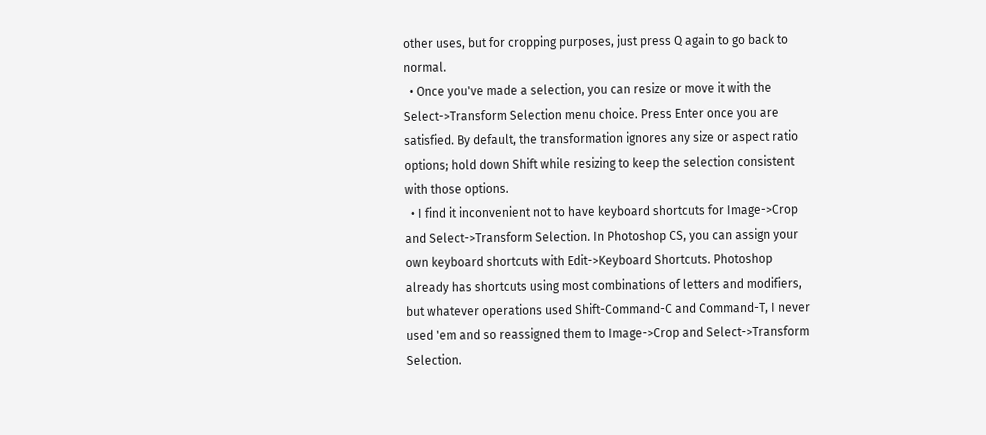other uses, but for cropping purposes, just press Q again to go back to normal.
  • Once you've made a selection, you can resize or move it with the Select->Transform Selection menu choice. Press Enter once you are satisfied. By default, the transformation ignores any size or aspect ratio options; hold down Shift while resizing to keep the selection consistent with those options.
  • I find it inconvenient not to have keyboard shortcuts for Image->Crop and Select->Transform Selection. In Photoshop CS, you can assign your own keyboard shortcuts with Edit->Keyboard Shortcuts. Photoshop already has shortcuts using most combinations of letters and modifiers, but whatever operations used Shift-Command-C and Command-T, I never used 'em and so reassigned them to Image->Crop and Select->Transform Selection.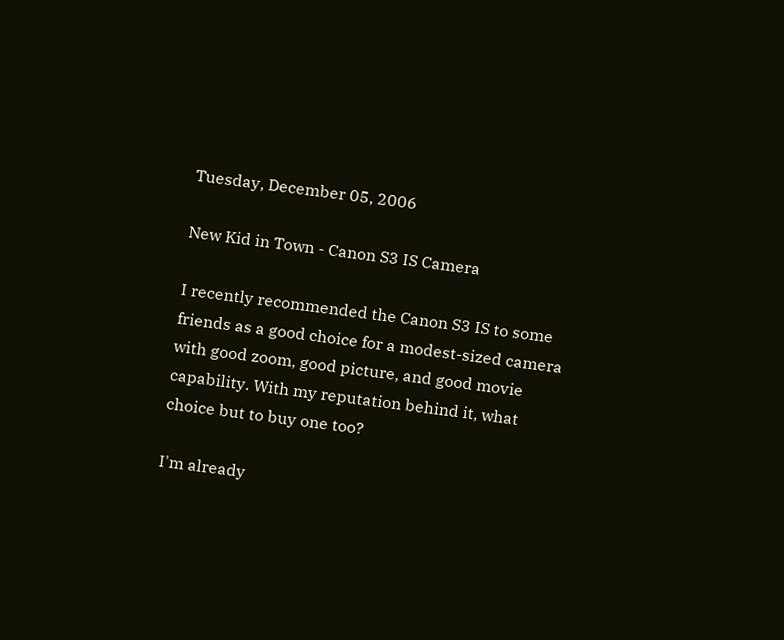Tuesday, December 05, 2006

New Kid in Town - Canon S3 IS Camera

I recently recommended the Canon S3 IS to some friends as a good choice for a modest-sized camera with good zoom, good picture, and good movie capability. With my reputation behind it, what choice but to buy one too?

I'm already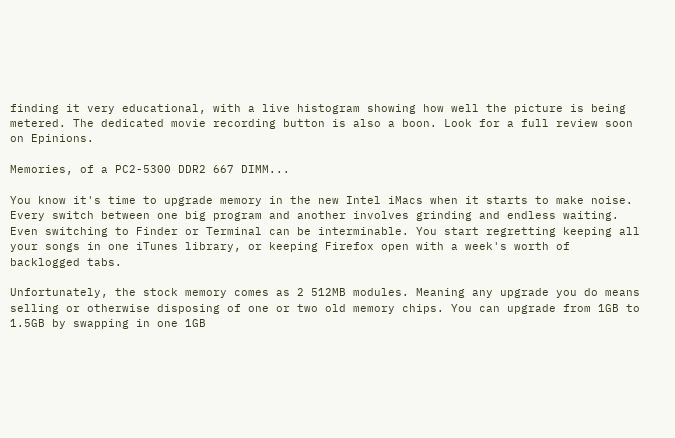finding it very educational, with a live histogram showing how well the picture is being metered. The dedicated movie recording button is also a boon. Look for a full review soon on Epinions.

Memories, of a PC2-5300 DDR2 667 DIMM...

You know it's time to upgrade memory in the new Intel iMacs when it starts to make noise. Every switch between one big program and another involves grinding and endless waiting. Even switching to Finder or Terminal can be interminable. You start regretting keeping all your songs in one iTunes library, or keeping Firefox open with a week's worth of backlogged tabs.

Unfortunately, the stock memory comes as 2 512MB modules. Meaning any upgrade you do means selling or otherwise disposing of one or two old memory chips. You can upgrade from 1GB to 1.5GB by swapping in one 1GB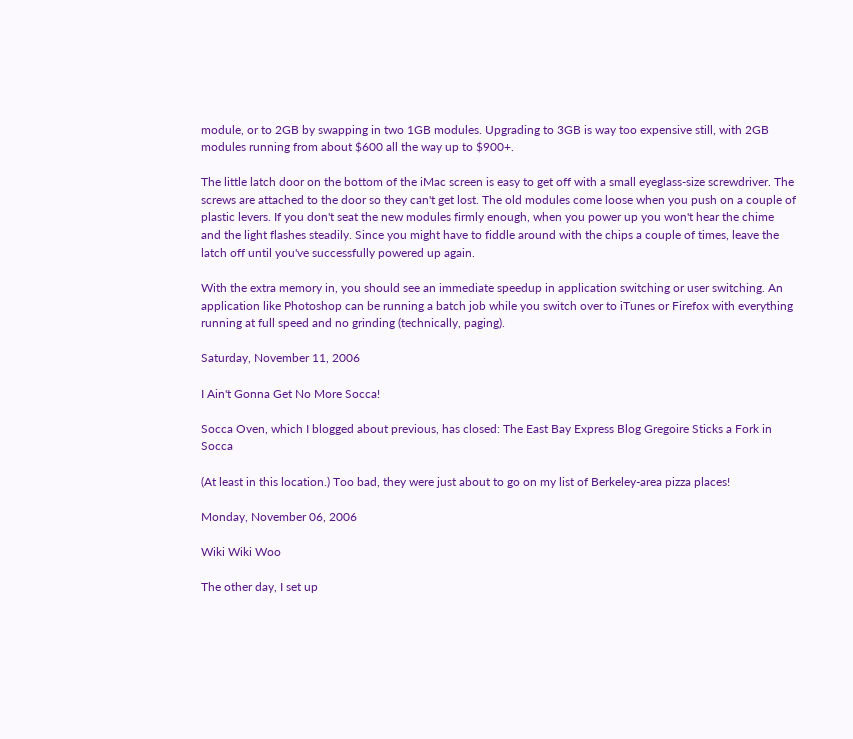module, or to 2GB by swapping in two 1GB modules. Upgrading to 3GB is way too expensive still, with 2GB modules running from about $600 all the way up to $900+.

The little latch door on the bottom of the iMac screen is easy to get off with a small eyeglass-size screwdriver. The screws are attached to the door so they can't get lost. The old modules come loose when you push on a couple of plastic levers. If you don't seat the new modules firmly enough, when you power up you won't hear the chime and the light flashes steadily. Since you might have to fiddle around with the chips a couple of times, leave the latch off until you've successfully powered up again.

With the extra memory in, you should see an immediate speedup in application switching or user switching. An application like Photoshop can be running a batch job while you switch over to iTunes or Firefox with everything running at full speed and no grinding (technically, paging).

Saturday, November 11, 2006

I Ain't Gonna Get No More Socca!

Socca Oven, which I blogged about previous, has closed: The East Bay Express Blog Gregoire Sticks a Fork in Socca

(At least in this location.) Too bad, they were just about to go on my list of Berkeley-area pizza places!

Monday, November 06, 2006

Wiki Wiki Woo

The other day, I set up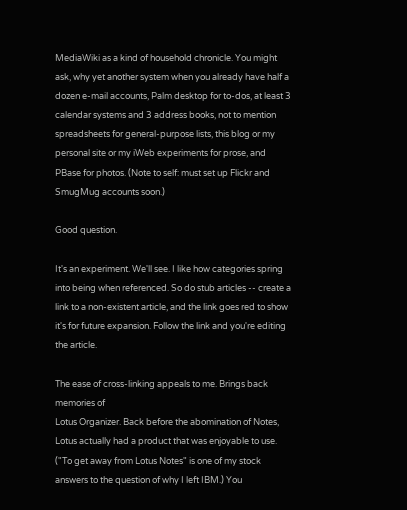MediaWiki as a kind of household chronicle. You might ask, why yet another system when you already have half a dozen e-mail accounts, Palm desktop for to-dos, at least 3 calendar systems and 3 address books, not to mention spreadsheets for general-purpose lists, this blog or my personal site or my iWeb experiments for prose, and PBase for photos. (Note to self: must set up Flickr and SmugMug accounts soon.)

Good question.

It's an experiment. We'll see. I like how categories spring into being when referenced. So do stub articles -- create a link to a non-existent article, and the link goes red to show it's for future expansion. Follow the link and you're editing the article.

The ease of cross-linking appeals to me. Brings back memories of
Lotus Organizer. Back before the abomination of Notes, Lotus actually had a product that was enjoyable to use. ("To get away from Lotus Notes" is one of my stock answers to the question of why I left IBM.) You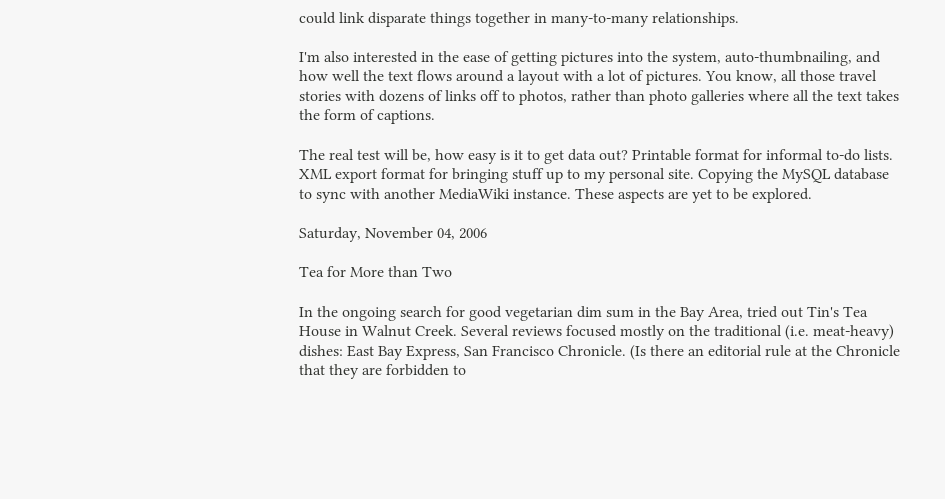could link disparate things together in many-to-many relationships.

I'm also interested in the ease of getting pictures into the system, auto-thumbnailing, and how well the text flows around a layout with a lot of pictures. You know, all those travel stories with dozens of links off to photos, rather than photo galleries where all the text takes the form of captions.

The real test will be, how easy is it to get data out? Printable format for informal to-do lists. XML export format for bringing stuff up to my personal site. Copying the MySQL database to sync with another MediaWiki instance. These aspects are yet to be explored.

Saturday, November 04, 2006

Tea for More than Two

In the ongoing search for good vegetarian dim sum in the Bay Area, tried out Tin's Tea House in Walnut Creek. Several reviews focused mostly on the traditional (i.e. meat-heavy) dishes: East Bay Express, San Francisco Chronicle. (Is there an editorial rule at the Chronicle that they are forbidden to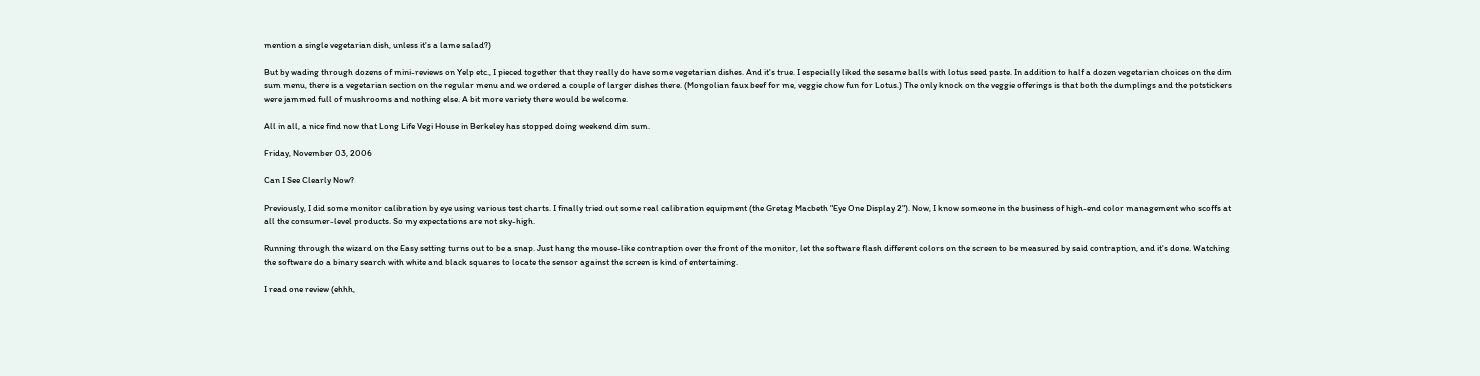mention a single vegetarian dish, unless it's a lame salad?)

But by wading through dozens of mini-reviews on Yelp etc., I pieced together that they really do have some vegetarian dishes. And it's true. I especially liked the sesame balls with lotus seed paste. In addition to half a dozen vegetarian choices on the dim sum menu, there is a vegetarian section on the regular menu and we ordered a couple of larger dishes there. (Mongolian faux beef for me, veggie chow fun for Lotus.) The only knock on the veggie offerings is that both the dumplings and the potstickers were jammed full of mushrooms and nothing else. A bit more variety there would be welcome.

All in all, a nice find now that Long Life Vegi House in Berkeley has stopped doing weekend dim sum.

Friday, November 03, 2006

Can I See Clearly Now?

Previously, I did some monitor calibration by eye using various test charts. I finally tried out some real calibration equipment (the Gretag Macbeth "Eye One Display 2"). Now, I know someone in the business of high-end color management who scoffs at all the consumer-level products. So my expectations are not sky-high.

Running through the wizard on the Easy setting turns out to be a snap. Just hang the mouse-like contraption over the front of the monitor, let the software flash different colors on the screen to be measured by said contraption, and it's done. Watching the software do a binary search with white and black squares to locate the sensor against the screen is kind of entertaining.

I read one review (ehhh,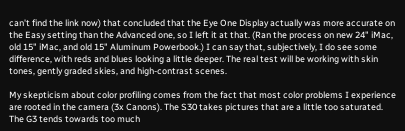can't find the link now) that concluded that the Eye One Display actually was more accurate on the Easy setting than the Advanced one, so I left it at that. (Ran the process on new 24" iMac, old 15" iMac, and old 15" Aluminum Powerbook.) I can say that, subjectively, I do see some difference, with reds and blues looking a little deeper. The real test will be working with skin tones, gently graded skies, and high-contrast scenes.

My skepticism about color profiling comes from the fact that most color problems I experience are rooted in the camera (3x Canons). The S30 takes pictures that are a little too saturated. The G3 tends towards too much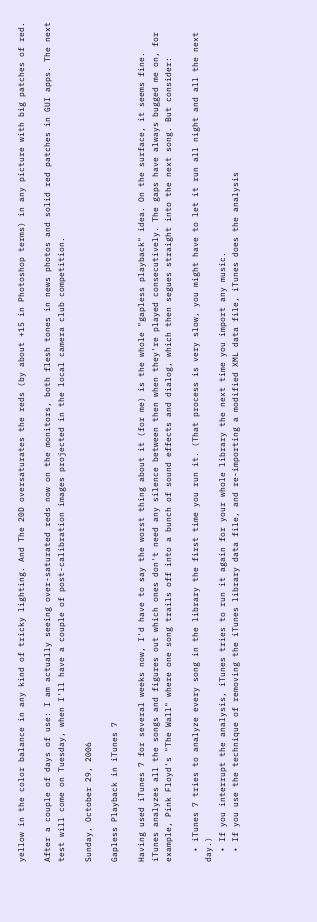yellow in the color balance in any kind of tricky lighting. And The 20D oversaturates the reds (by about +15 in Photoshop terms) in any picture with big patches of red.

After a couple of days of use: I am actually seeing over-saturated reds now on the monitors, both flesh tones in news photos and solid red patches in GUI apps. The next test will come on Tuesday, when I'll have a couple of post-calibration images projected in the local camera club competition.

Sunday, October 29, 2006

Gapless Playback in iTunes 7

Having used iTunes 7 for several weeks now, I'd have to say the worst thing about it (for me) is the whole "gapless playback" idea. On the surface, it seems fine. iTunes analyzes all the songs and figures out which ones don't need any silence between then when they're played consecutively. The gaps have always bugged me on, for example, Pink Floyd's "The Wall" where one song trails off into a bunch of sound effects and dialog, which then segues straight into the next song. But consider:

  • iTunes 7 tries to analyze every song in the library the first time you run it. (That process is very slow, you might have to let it run all night and all the next day.)
  • If you interrupt the analysis, iTunes tries to run it again for your whole library the next time you import any music.
  • If you use the technique of removing the iTunes library data file, and re-importing a modified XML data file, iTunes does the analysis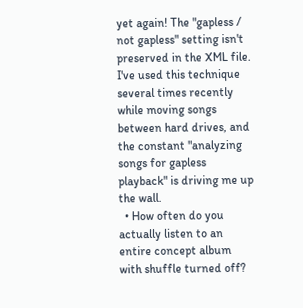yet again! The "gapless / not gapless" setting isn't preserved in the XML file. I've used this technique several times recently while moving songs between hard drives, and the constant "analyzing songs for gapless playback" is driving me up the wall.
  • How often do you actually listen to an entire concept album with shuffle turned off?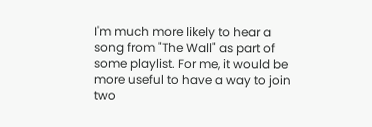I'm much more likely to hear a song from "The Wall" as part of some playlist. For me, it would be more useful to have a way to join two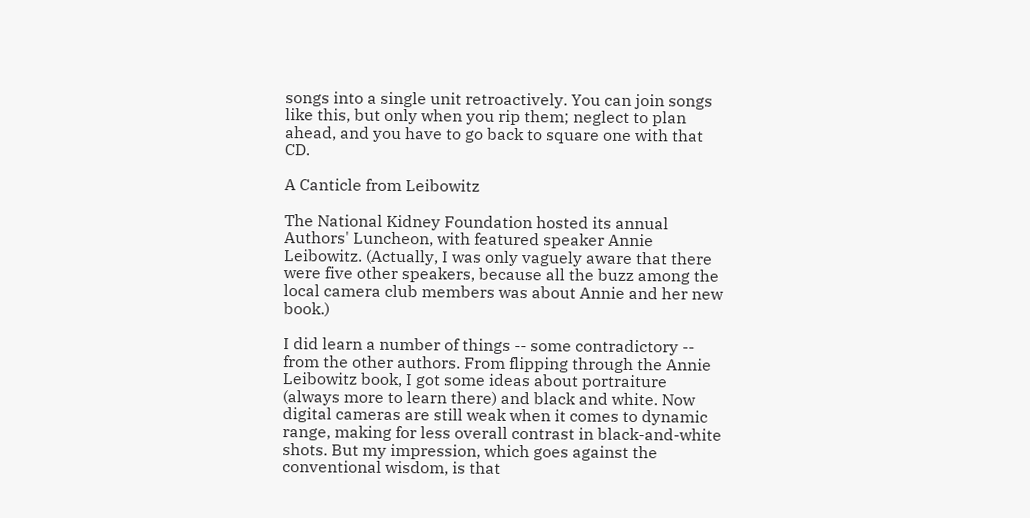songs into a single unit retroactively. You can join songs like this, but only when you rip them; neglect to plan ahead, and you have to go back to square one with that CD.

A Canticle from Leibowitz

The National Kidney Foundation hosted its annual Authors' Luncheon, with featured speaker Annie Leibowitz. (Actually, I was only vaguely aware that there were five other speakers, because all the buzz among the local camera club members was about Annie and her new book.)

I did learn a number of things -- some contradictory -- from the other authors. From flipping through the Annie Leibowitz book, I got some ideas about portraiture (always more to learn there) and black and white. Now digital cameras are still weak when it comes to dynamic range, making for less overall contrast in black-and-white shots. But my impression, which goes against the conventional wisdom, is that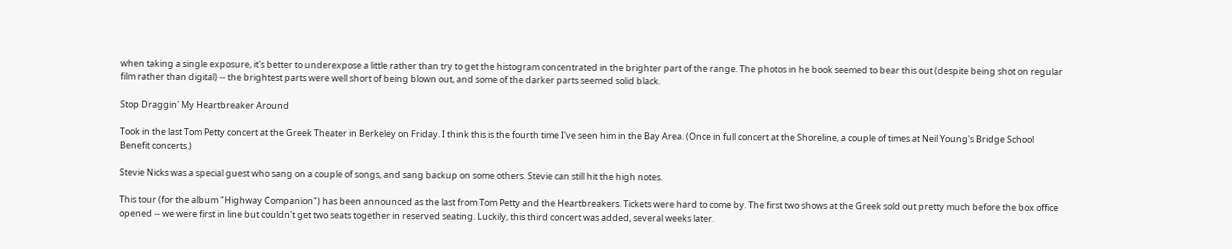when taking a single exposure, it's better to underexpose a little rather than try to get the histogram concentrated in the brighter part of the range. The photos in he book seemed to bear this out (despite being shot on regular film rather than digital) -- the brightest parts were well short of being blown out, and some of the darker parts seemed solid black.

Stop Draggin' My Heartbreaker Around

Took in the last Tom Petty concert at the Greek Theater in Berkeley on Friday. I think this is the fourth time I've seen him in the Bay Area. (Once in full concert at the Shoreline, a couple of times at Neil Young's Bridge School Benefit concerts.)

Stevie Nicks was a special guest who sang on a couple of songs, and sang backup on some others. Stevie can still hit the high notes.

This tour (for the album "Highway Companion") has been announced as the last from Tom Petty and the Heartbreakers. Tickets were hard to come by. The first two shows at the Greek sold out pretty much before the box office opened -- we were first in line but couldn't get two seats together in reserved seating. Luckily, this third concert was added, several weeks later.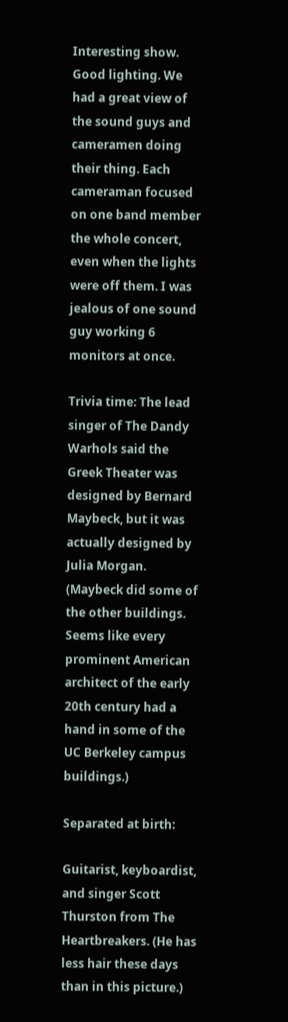Interesting show. Good lighting. We had a great view of the sound guys and cameramen doing their thing. Each cameraman focused on one band member the whole concert, even when the lights were off them. I was jealous of one sound guy working 6 monitors at once.

Trivia time: The lead singer of The Dandy Warhols said the Greek Theater was designed by Bernard Maybeck, but it was actually designed by Julia Morgan. (Maybeck did some of the other buildings. Seems like every prominent American architect of the early 20th century had a hand in some of the UC Berkeley campus buildings.)

Separated at birth:

Guitarist, keyboardist, and singer Scott Thurston from The Heartbreakers. (He has less hair these days than in this picture.)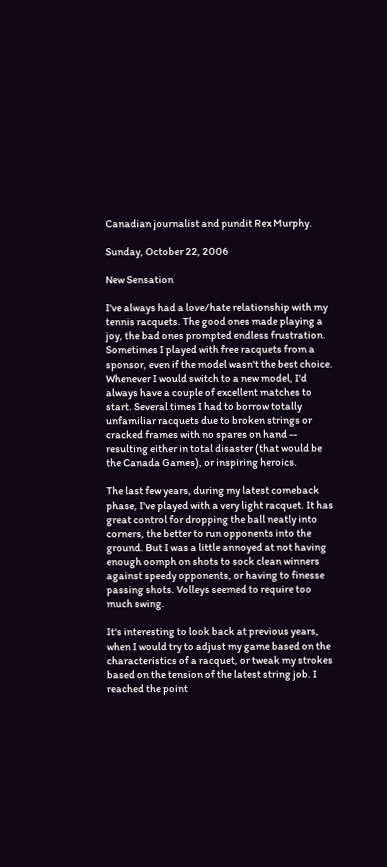Canadian journalist and pundit Rex Murphy.

Sunday, October 22, 2006

New Sensation

I've always had a love/hate relationship with my tennis racquets. The good ones made playing a joy, the bad ones prompted endless frustration. Sometimes I played with free racquets from a sponsor, even if the model wasn't the best choice. Whenever I would switch to a new model, I'd always have a couple of excellent matches to start. Several times I had to borrow totally unfamiliar racquets due to broken strings or cracked frames with no spares on hand -- resulting either in total disaster (that would be the Canada Games), or inspiring heroics.

The last few years, during my latest comeback phase, I've played with a very light racquet. It has great control for dropping the ball neatly into corners, the better to run opponents into the ground. But I was a little annoyed at not having enough oomph on shots to sock clean winners against speedy opponents, or having to finesse passing shots. Volleys seemed to require too much swing.

It's interesting to look back at previous years, when I would try to adjust my game based on the characteristics of a racquet, or tweak my strokes based on the tension of the latest string job. I reached the point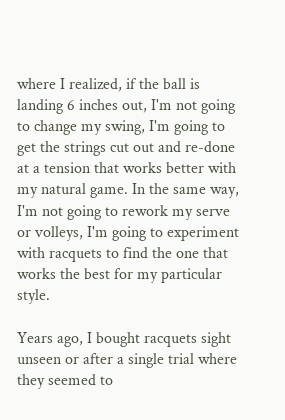where I realized, if the ball is landing 6 inches out, I'm not going to change my swing, I'm going to get the strings cut out and re-done at a tension that works better with my natural game. In the same way, I'm not going to rework my serve or volleys, I'm going to experiment with racquets to find the one that works the best for my particular style.

Years ago, I bought racquets sight unseen or after a single trial where they seemed to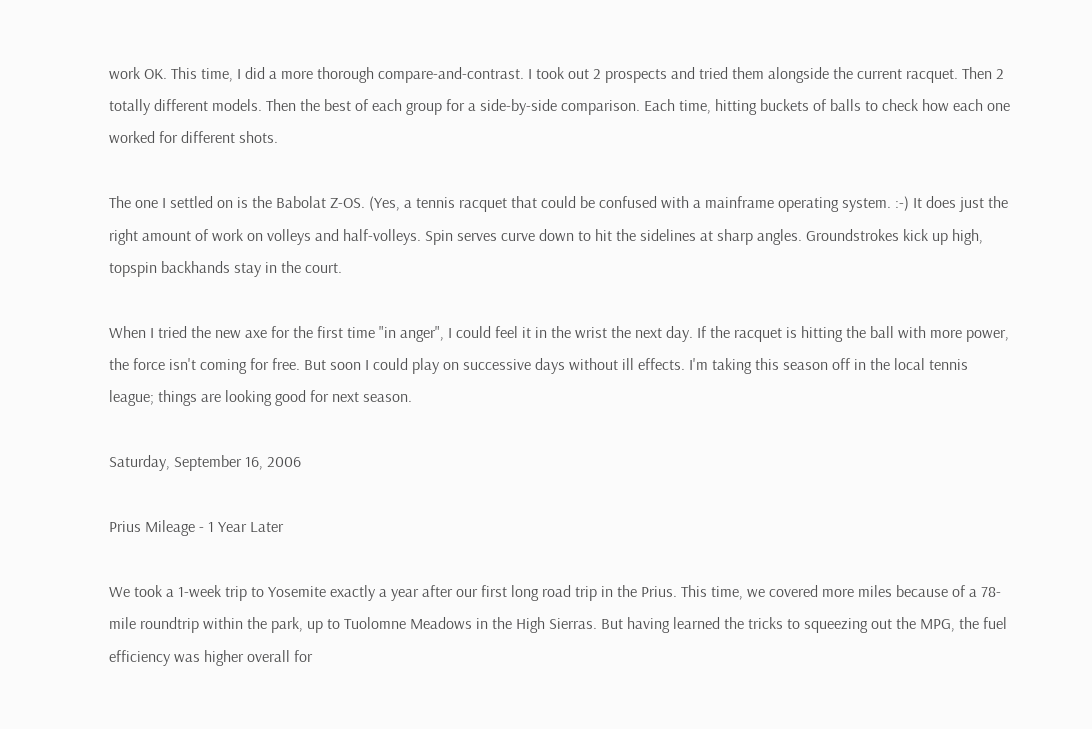work OK. This time, I did a more thorough compare-and-contrast. I took out 2 prospects and tried them alongside the current racquet. Then 2 totally different models. Then the best of each group for a side-by-side comparison. Each time, hitting buckets of balls to check how each one worked for different shots.

The one I settled on is the Babolat Z-OS. (Yes, a tennis racquet that could be confused with a mainframe operating system. :-) It does just the right amount of work on volleys and half-volleys. Spin serves curve down to hit the sidelines at sharp angles. Groundstrokes kick up high, topspin backhands stay in the court.

When I tried the new axe for the first time "in anger", I could feel it in the wrist the next day. If the racquet is hitting the ball with more power, the force isn't coming for free. But soon I could play on successive days without ill effects. I'm taking this season off in the local tennis league; things are looking good for next season.

Saturday, September 16, 2006

Prius Mileage - 1 Year Later

We took a 1-week trip to Yosemite exactly a year after our first long road trip in the Prius. This time, we covered more miles because of a 78-mile roundtrip within the park, up to Tuolomne Meadows in the High Sierras. But having learned the tricks to squeezing out the MPG, the fuel efficiency was higher overall for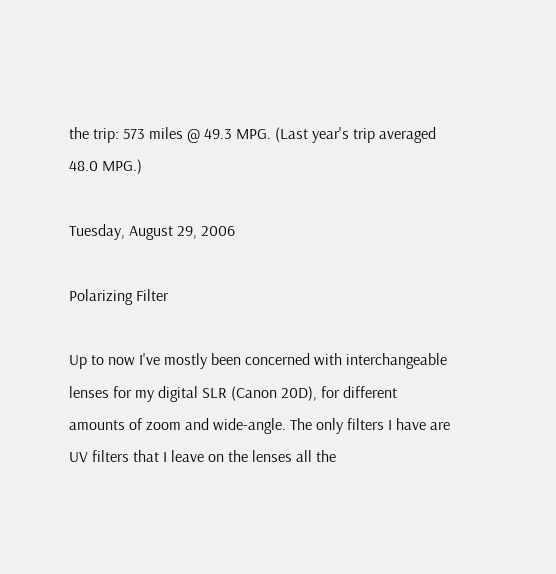the trip: 573 miles @ 49.3 MPG. (Last year's trip averaged 48.0 MPG.)

Tuesday, August 29, 2006

Polarizing Filter

Up to now I've mostly been concerned with interchangeable lenses for my digital SLR (Canon 20D), for different amounts of zoom and wide-angle. The only filters I have are UV filters that I leave on the lenses all the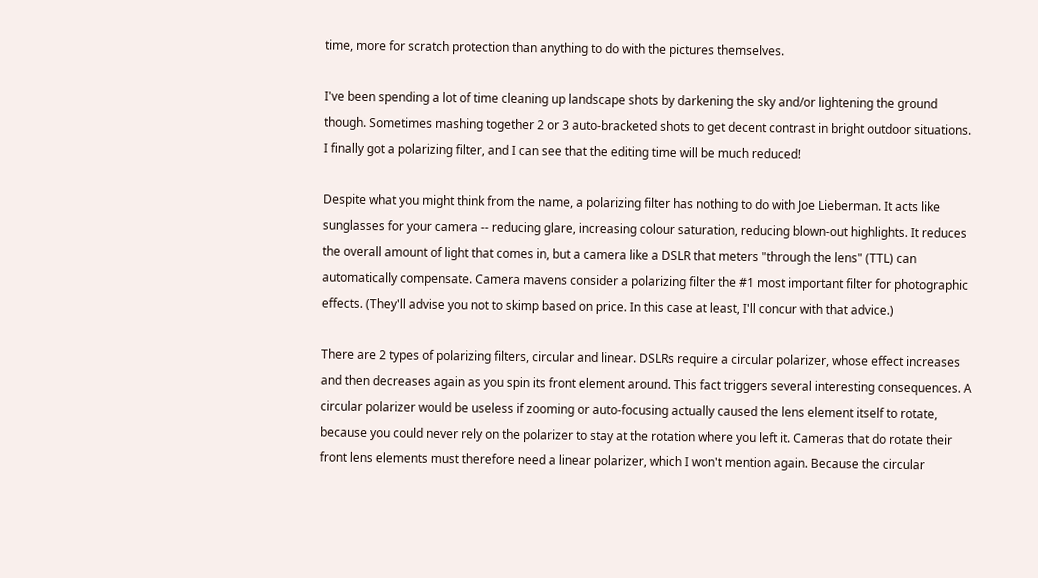time, more for scratch protection than anything to do with the pictures themselves.

I've been spending a lot of time cleaning up landscape shots by darkening the sky and/or lightening the ground though. Sometimes mashing together 2 or 3 auto-bracketed shots to get decent contrast in bright outdoor situations. I finally got a polarizing filter, and I can see that the editing time will be much reduced!

Despite what you might think from the name, a polarizing filter has nothing to do with Joe Lieberman. It acts like sunglasses for your camera -- reducing glare, increasing colour saturation, reducing blown-out highlights. It reduces the overall amount of light that comes in, but a camera like a DSLR that meters "through the lens" (TTL) can automatically compensate. Camera mavens consider a polarizing filter the #1 most important filter for photographic effects. (They'll advise you not to skimp based on price. In this case at least, I'll concur with that advice.)

There are 2 types of polarizing filters, circular and linear. DSLRs require a circular polarizer, whose effect increases and then decreases again as you spin its front element around. This fact triggers several interesting consequences. A circular polarizer would be useless if zooming or auto-focusing actually caused the lens element itself to rotate, because you could never rely on the polarizer to stay at the rotation where you left it. Cameras that do rotate their front lens elements must therefore need a linear polarizer, which I won't mention again. Because the circular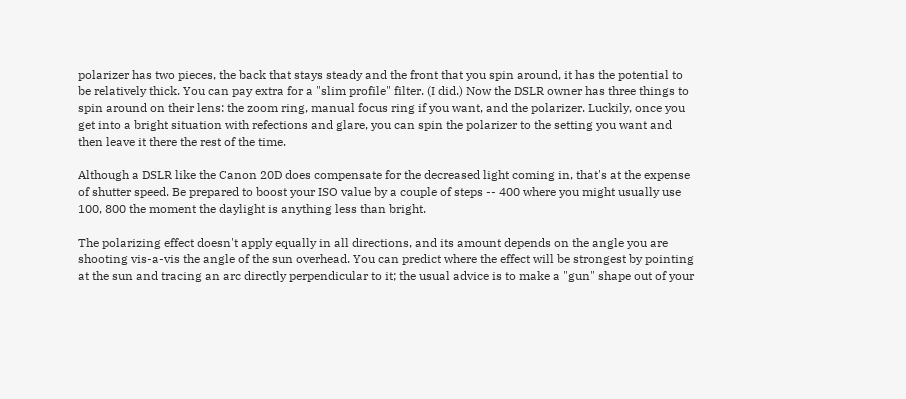polarizer has two pieces, the back that stays steady and the front that you spin around, it has the potential to be relatively thick. You can pay extra for a "slim profile" filter. (I did.) Now the DSLR owner has three things to spin around on their lens: the zoom ring, manual focus ring if you want, and the polarizer. Luckily, once you get into a bright situation with refections and glare, you can spin the polarizer to the setting you want and then leave it there the rest of the time.

Although a DSLR like the Canon 20D does compensate for the decreased light coming in, that's at the expense of shutter speed. Be prepared to boost your ISO value by a couple of steps -- 400 where you might usually use 100, 800 the moment the daylight is anything less than bright.

The polarizing effect doesn't apply equally in all directions, and its amount depends on the angle you are shooting vis-a-vis the angle of the sun overhead. You can predict where the effect will be strongest by pointing at the sun and tracing an arc directly perpendicular to it; the usual advice is to make a "gun" shape out of your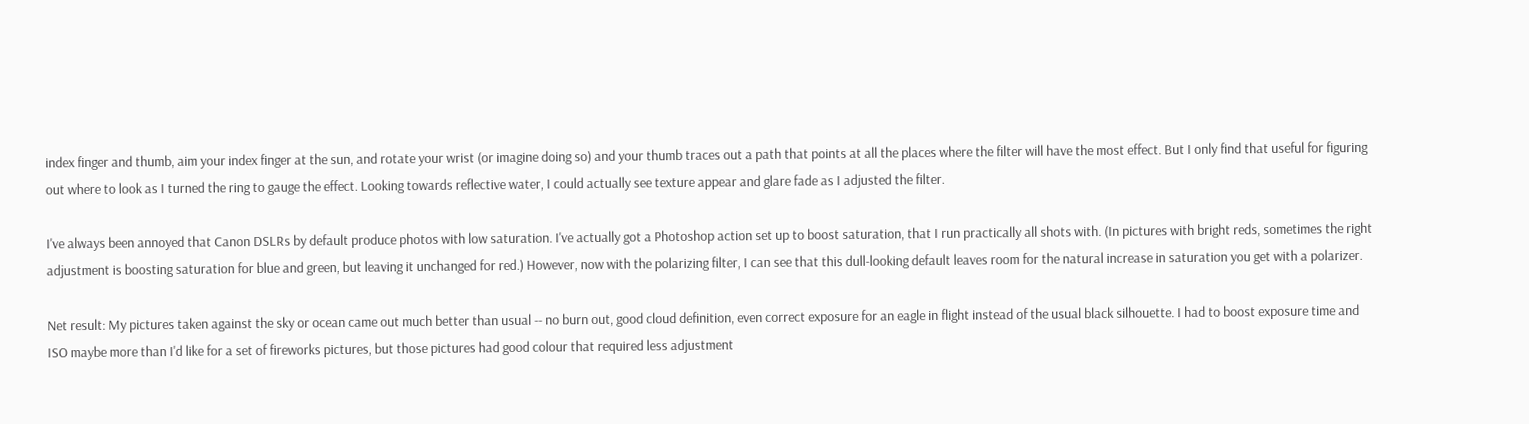index finger and thumb, aim your index finger at the sun, and rotate your wrist (or imagine doing so) and your thumb traces out a path that points at all the places where the filter will have the most effect. But I only find that useful for figuring out where to look as I turned the ring to gauge the effect. Looking towards reflective water, I could actually see texture appear and glare fade as I adjusted the filter.

I've always been annoyed that Canon DSLRs by default produce photos with low saturation. I've actually got a Photoshop action set up to boost saturation, that I run practically all shots with. (In pictures with bright reds, sometimes the right adjustment is boosting saturation for blue and green, but leaving it unchanged for red.) However, now with the polarizing filter, I can see that this dull-looking default leaves room for the natural increase in saturation you get with a polarizer.

Net result: My pictures taken against the sky or ocean came out much better than usual -- no burn out, good cloud definition, even correct exposure for an eagle in flight instead of the usual black silhouette. I had to boost exposure time and ISO maybe more than I'd like for a set of fireworks pictures, but those pictures had good colour that required less adjustment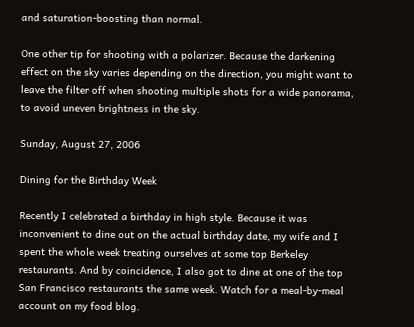and saturation-boosting than normal.

One other tip for shooting with a polarizer. Because the darkening effect on the sky varies depending on the direction, you might want to leave the filter off when shooting multiple shots for a wide panorama, to avoid uneven brightness in the sky.

Sunday, August 27, 2006

Dining for the Birthday Week

Recently I celebrated a birthday in high style. Because it was inconvenient to dine out on the actual birthday date, my wife and I spent the whole week treating ourselves at some top Berkeley restaurants. And by coincidence, I also got to dine at one of the top San Francisco restaurants the same week. Watch for a meal-by-meal account on my food blog.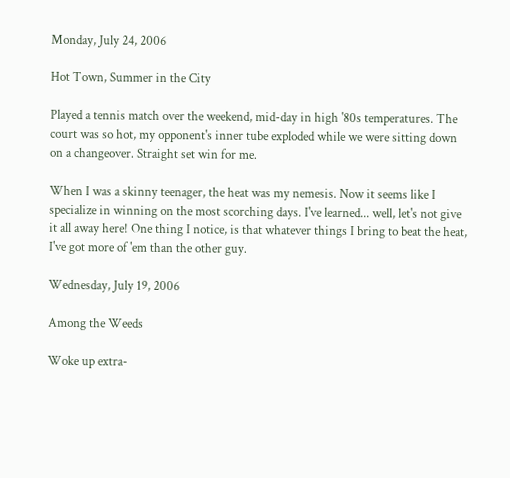Monday, July 24, 2006

Hot Town, Summer in the City

Played a tennis match over the weekend, mid-day in high '80s temperatures. The court was so hot, my opponent's inner tube exploded while we were sitting down on a changeover. Straight set win for me.

When I was a skinny teenager, the heat was my nemesis. Now it seems like I specialize in winning on the most scorching days. I've learned... well, let's not give it all away here! One thing I notice, is that whatever things I bring to beat the heat, I've got more of 'em than the other guy.

Wednesday, July 19, 2006

Among the Weeds

Woke up extra-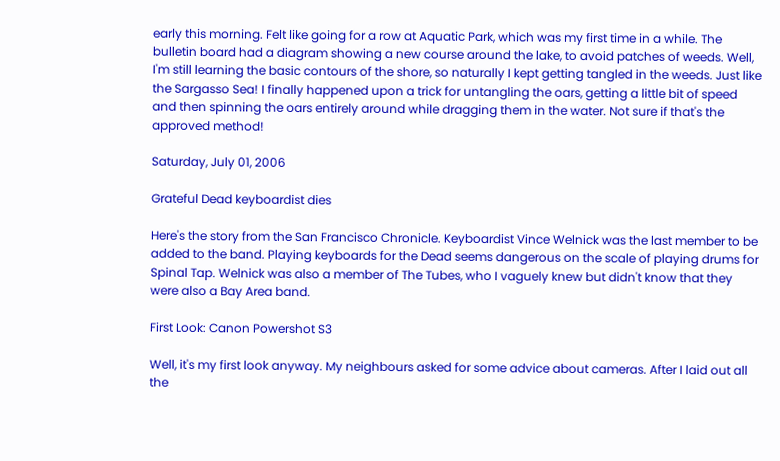early this morning. Felt like going for a row at Aquatic Park, which was my first time in a while. The bulletin board had a diagram showing a new course around the lake, to avoid patches of weeds. Well, I'm still learning the basic contours of the shore, so naturally I kept getting tangled in the weeds. Just like the Sargasso Sea! I finally happened upon a trick for untangling the oars, getting a little bit of speed and then spinning the oars entirely around while dragging them in the water. Not sure if that's the approved method!

Saturday, July 01, 2006

Grateful Dead keyboardist dies

Here's the story from the San Francisco Chronicle. Keyboardist Vince Welnick was the last member to be added to the band. Playing keyboards for the Dead seems dangerous on the scale of playing drums for Spinal Tap. Welnick was also a member of The Tubes, who I vaguely knew but didn't know that they were also a Bay Area band.

First Look: Canon Powershot S3

Well, it's my first look anyway. My neighbours asked for some advice about cameras. After I laid out all the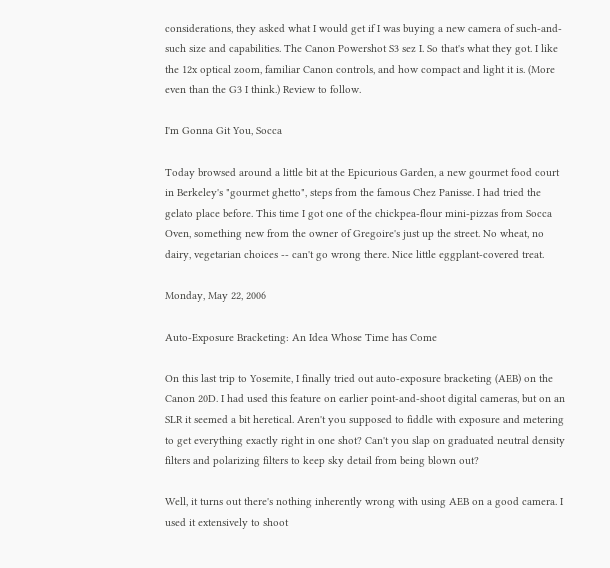considerations, they asked what I would get if I was buying a new camera of such-and-such size and capabilities. The Canon Powershot S3 sez I. So that's what they got. I like the 12x optical zoom, familiar Canon controls, and how compact and light it is. (More even than the G3 I think.) Review to follow.

I'm Gonna Git You, Socca

Today browsed around a little bit at the Epicurious Garden, a new gourmet food court in Berkeley's "gourmet ghetto", steps from the famous Chez Panisse. I had tried the gelato place before. This time I got one of the chickpea-flour mini-pizzas from Socca Oven, something new from the owner of Gregoire's just up the street. No wheat, no dairy, vegetarian choices -- can't go wrong there. Nice little eggplant-covered treat.

Monday, May 22, 2006

Auto-Exposure Bracketing: An Idea Whose Time has Come

On this last trip to Yosemite, I finally tried out auto-exposure bracketing (AEB) on the Canon 20D. I had used this feature on earlier point-and-shoot digital cameras, but on an SLR it seemed a bit heretical. Aren't you supposed to fiddle with exposure and metering to get everything exactly right in one shot? Can't you slap on graduated neutral density filters and polarizing filters to keep sky detail from being blown out?

Well, it turns out there's nothing inherently wrong with using AEB on a good camera. I used it extensively to shoot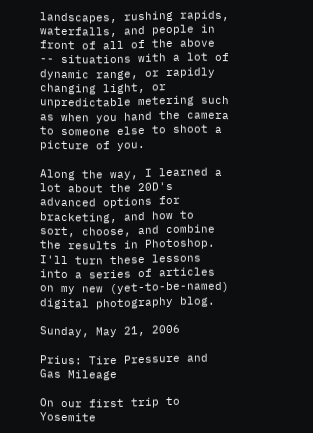landscapes, rushing rapids, waterfalls, and people in front of all of the above -- situations with a lot of dynamic range, or rapidly changing light, or unpredictable metering such as when you hand the camera to someone else to shoot a picture of you.

Along the way, I learned a lot about the 20D's advanced options for bracketing, and how to sort, choose, and combine the results in Photoshop. I'll turn these lessons into a series of articles on my new (yet-to-be-named) digital photography blog.

Sunday, May 21, 2006

Prius: Tire Pressure and Gas Mileage

On our first trip to Yosemite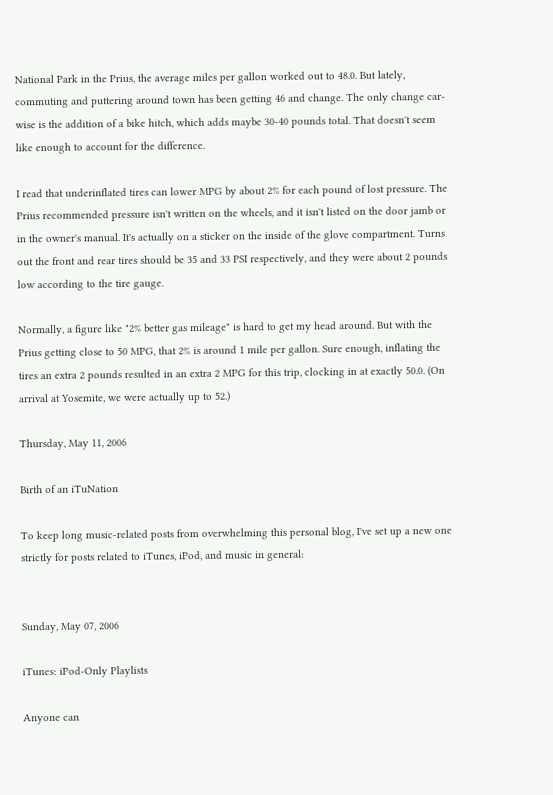National Park in the Prius, the average miles per gallon worked out to 48.0. But lately, commuting and puttering around town has been getting 46 and change. The only change car-wise is the addition of a bike hitch, which adds maybe 30-40 pounds total. That doesn't seem like enough to account for the difference.

I read that underinflated tires can lower MPG by about 2% for each pound of lost pressure. The Prius recommended pressure isn't written on the wheels, and it isn't listed on the door jamb or in the owner's manual. It's actually on a sticker on the inside of the glove compartment. Turns out the front and rear tires should be 35 and 33 PSI respectively, and they were about 2 pounds low according to the tire gauge.

Normally, a figure like "2% better gas mileage" is hard to get my head around. But with the Prius getting close to 50 MPG, that 2% is around 1 mile per gallon. Sure enough, inflating the tires an extra 2 pounds resulted in an extra 2 MPG for this trip, clocking in at exactly 50.0. (On arrival at Yosemite, we were actually up to 52.)

Thursday, May 11, 2006

Birth of an iTuNation

To keep long music-related posts from overwhelming this personal blog, I've set up a new one strictly for posts related to iTunes, iPod, and music in general:


Sunday, May 07, 2006

iTunes: iPod-Only Playlists

Anyone can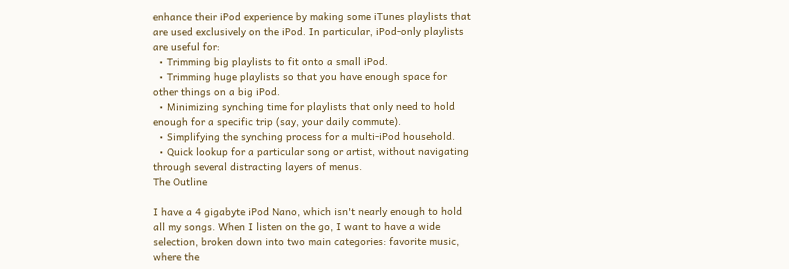enhance their iPod experience by making some iTunes playlists that are used exclusively on the iPod. In particular, iPod-only playlists are useful for:
  • Trimming big playlists to fit onto a small iPod.
  • Trimming huge playlists so that you have enough space for other things on a big iPod.
  • Minimizing synching time for playlists that only need to hold enough for a specific trip (say, your daily commute).
  • Simplifying the synching process for a multi-iPod household.
  • Quick lookup for a particular song or artist, without navigating through several distracting layers of menus.
The Outline

I have a 4 gigabyte iPod Nano, which isn't nearly enough to hold all my songs. When I listen on the go, I want to have a wide selection, broken down into two main categories: favorite music, where the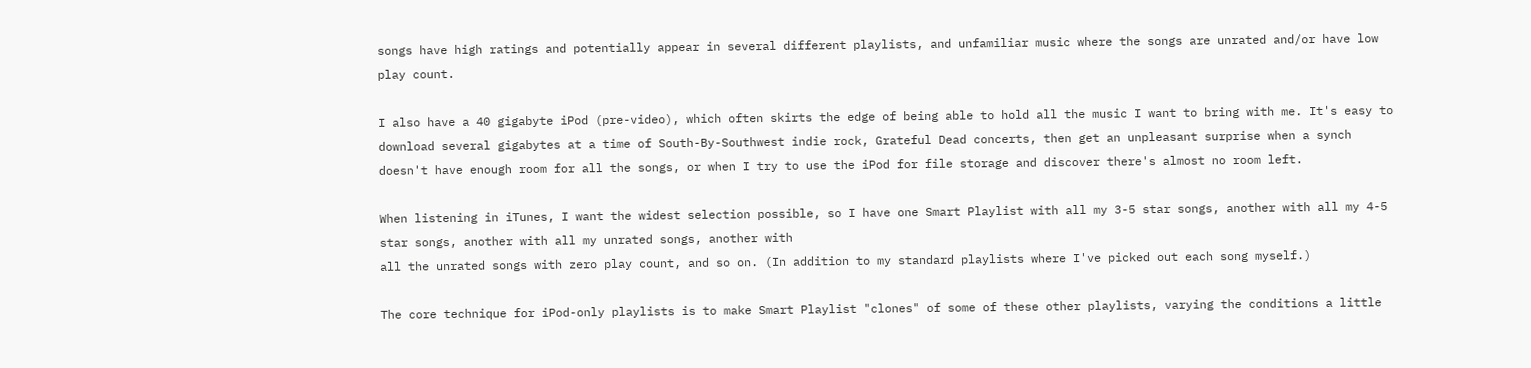songs have high ratings and potentially appear in several different playlists, and unfamiliar music where the songs are unrated and/or have low play count.

I also have a 40 gigabyte iPod (pre-video), which often skirts the edge of being able to hold all the music I want to bring with me. It's easy to download several gigabytes at a time of South-By-Southwest indie rock, Grateful Dead concerts, then get an unpleasant surprise when a synch doesn't have enough room for all the songs, or when I try to use the iPod for file storage and discover there's almost no room left.

When listening in iTunes, I want the widest selection possible, so I have one Smart Playlist with all my 3-5 star songs, another with all my 4-5 star songs, another with all my unrated songs, another with
all the unrated songs with zero play count, and so on. (In addition to my standard playlists where I've picked out each song myself.)

The core technique for iPod-only playlists is to make Smart Playlist "clones" of some of these other playlists, varying the conditions a little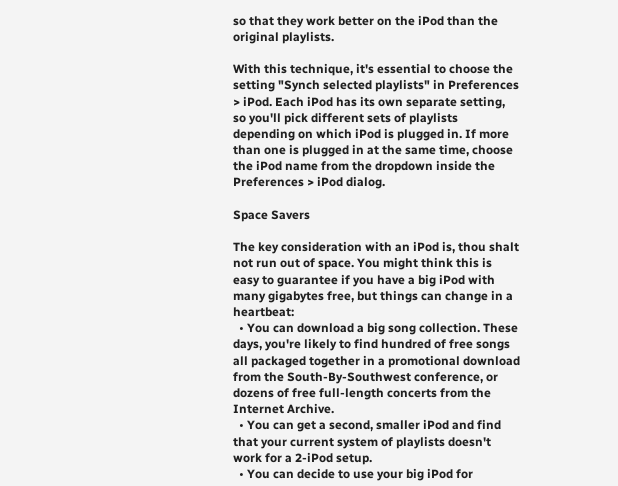so that they work better on the iPod than the original playlists.

With this technique, it's essential to choose the setting "Synch selected playlists" in Preferences > iPod. Each iPod has its own separate setting, so you'll pick different sets of playlists depending on which iPod is plugged in. If more than one is plugged in at the same time, choose the iPod name from the dropdown inside the Preferences > iPod dialog.

Space Savers

The key consideration with an iPod is, thou shalt not run out of space. You might think this is easy to guarantee if you have a big iPod with many gigabytes free, but things can change in a heartbeat:
  • You can download a big song collection. These days, you're likely to find hundred of free songs all packaged together in a promotional download from the South-By-Southwest conference, or dozens of free full-length concerts from the Internet Archive.
  • You can get a second, smaller iPod and find that your current system of playlists doesn't work for a 2-iPod setup.
  • You can decide to use your big iPod for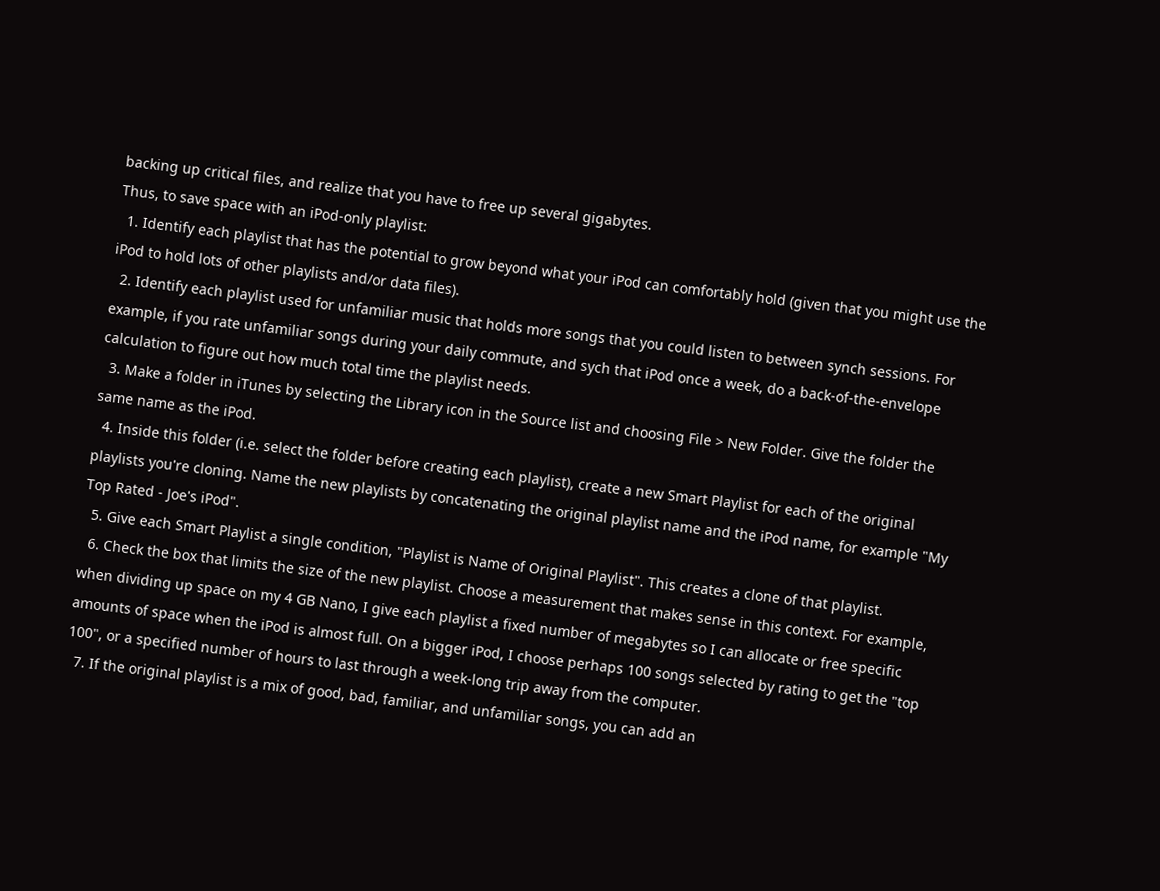backing up critical files, and realize that you have to free up several gigabytes.
Thus, to save space with an iPod-only playlist:
  1. Identify each playlist that has the potential to grow beyond what your iPod can comfortably hold (given that you might use the iPod to hold lots of other playlists and/or data files).
  2. Identify each playlist used for unfamiliar music that holds more songs that you could listen to between synch sessions. For example, if you rate unfamiliar songs during your daily commute, and sych that iPod once a week, do a back-of-the-envelope calculation to figure out how much total time the playlist needs.
  3. Make a folder in iTunes by selecting the Library icon in the Source list and choosing File > New Folder. Give the folder the same name as the iPod.
  4. Inside this folder (i.e. select the folder before creating each playlist), create a new Smart Playlist for each of the original playlists you're cloning. Name the new playlists by concatenating the original playlist name and the iPod name, for example "My Top Rated - Joe's iPod".
  5. Give each Smart Playlist a single condition, "Playlist is Name of Original Playlist". This creates a clone of that playlist.
  6. Check the box that limits the size of the new playlist. Choose a measurement that makes sense in this context. For example, when dividing up space on my 4 GB Nano, I give each playlist a fixed number of megabytes so I can allocate or free specific amounts of space when the iPod is almost full. On a bigger iPod, I choose perhaps 100 songs selected by rating to get the "top 100", or a specified number of hours to last through a week-long trip away from the computer.
  7. If the original playlist is a mix of good, bad, familiar, and unfamiliar songs, you can add an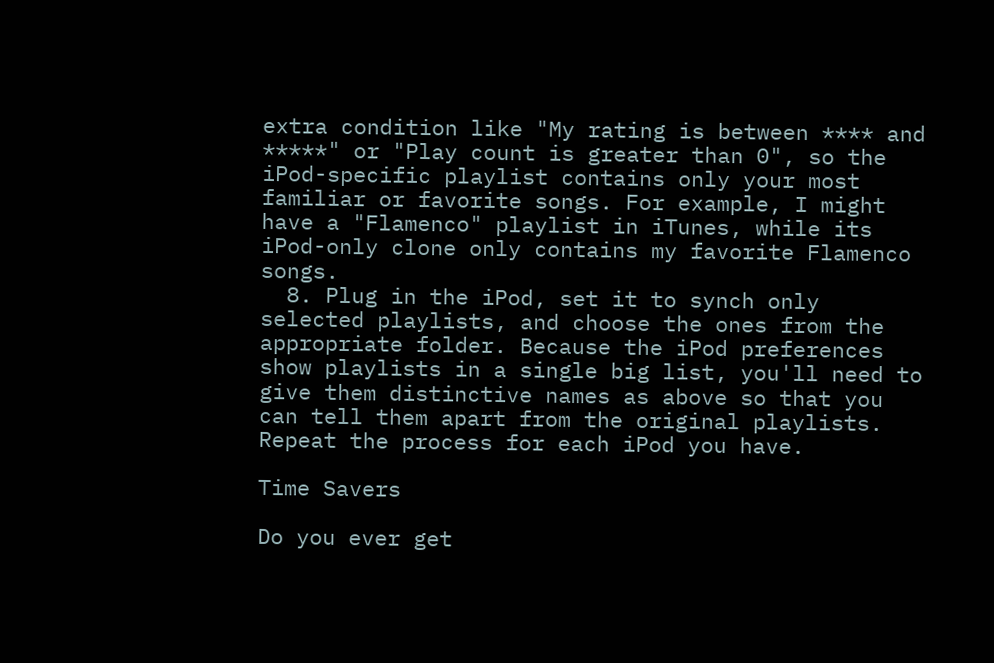extra condition like "My rating is between **** and *****" or "Play count is greater than 0", so the iPod-specific playlist contains only your most familiar or favorite songs. For example, I might have a "Flamenco" playlist in iTunes, while its iPod-only clone only contains my favorite Flamenco songs.
  8. Plug in the iPod, set it to synch only selected playlists, and choose the ones from the appropriate folder. Because the iPod preferences show playlists in a single big list, you'll need to give them distinctive names as above so that you can tell them apart from the original playlists.
Repeat the process for each iPod you have.

Time Savers

Do you ever get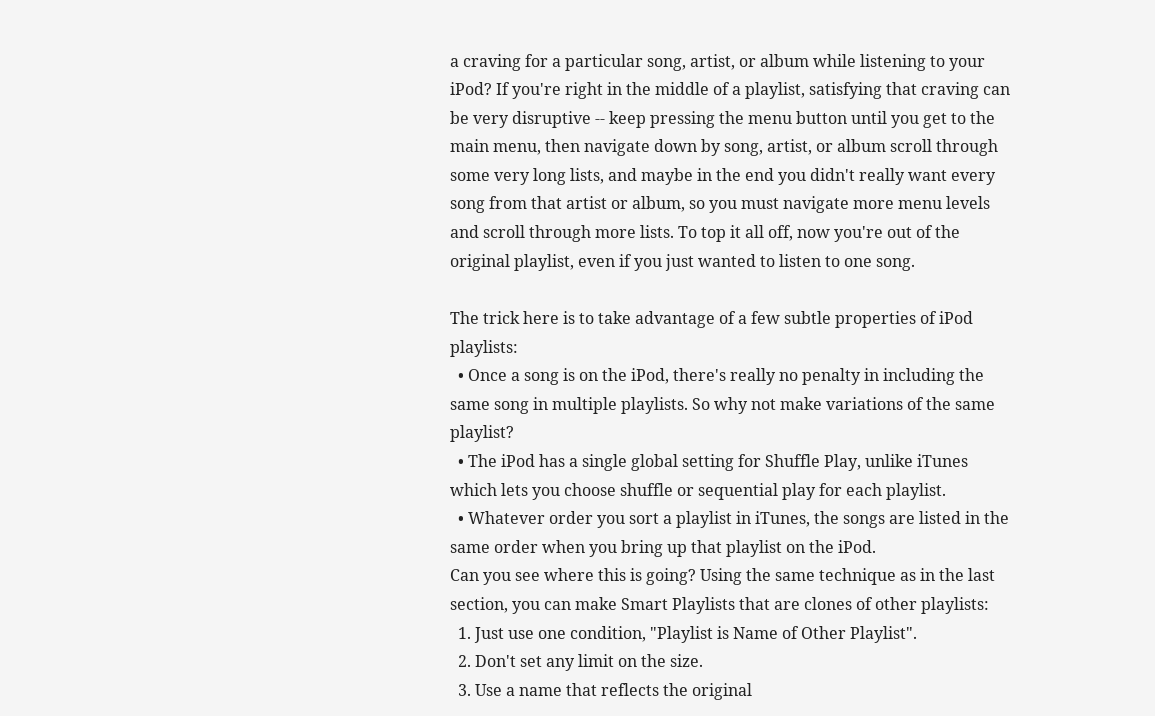a craving for a particular song, artist, or album while listening to your iPod? If you're right in the middle of a playlist, satisfying that craving can be very disruptive -- keep pressing the menu button until you get to the main menu, then navigate down by song, artist, or album scroll through some very long lists, and maybe in the end you didn't really want every song from that artist or album, so you must navigate more menu levels and scroll through more lists. To top it all off, now you're out of the original playlist, even if you just wanted to listen to one song.

The trick here is to take advantage of a few subtle properties of iPod playlists:
  • Once a song is on the iPod, there's really no penalty in including the same song in multiple playlists. So why not make variations of the same playlist?
  • The iPod has a single global setting for Shuffle Play, unlike iTunes which lets you choose shuffle or sequential play for each playlist.
  • Whatever order you sort a playlist in iTunes, the songs are listed in the same order when you bring up that playlist on the iPod.
Can you see where this is going? Using the same technique as in the last section, you can make Smart Playlists that are clones of other playlists:
  1. Just use one condition, "Playlist is Name of Other Playlist".
  2. Don't set any limit on the size.
  3. Use a name that reflects the original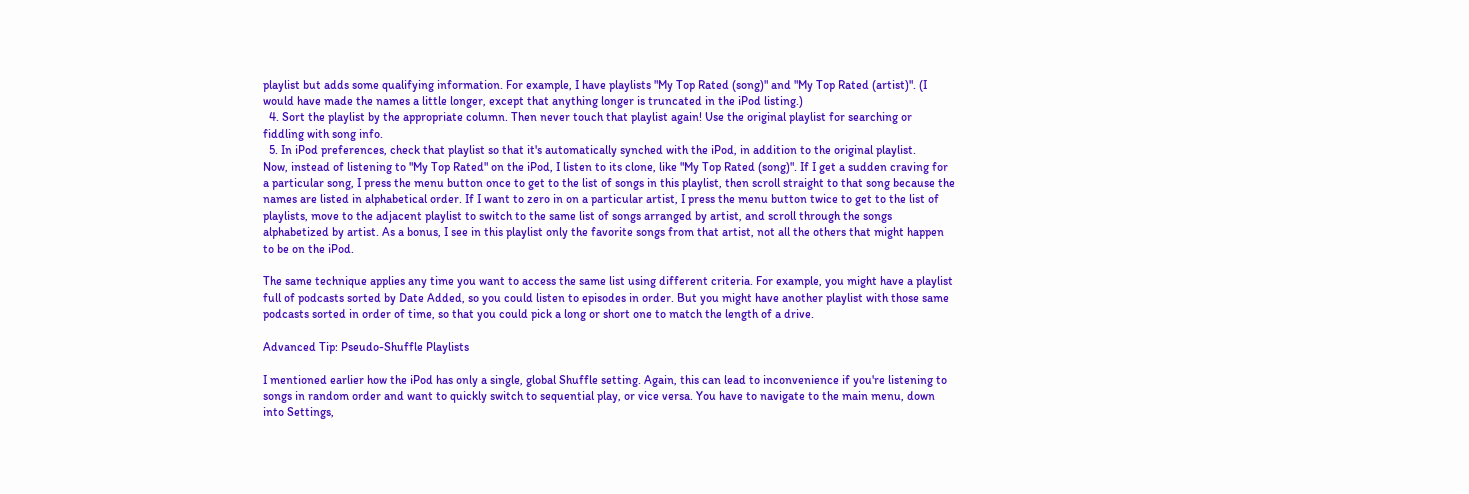playlist but adds some qualifying information. For example, I have playlists "My Top Rated (song)" and "My Top Rated (artist)". (I would have made the names a little longer, except that anything longer is truncated in the iPod listing.)
  4. Sort the playlist by the appropriate column. Then never touch that playlist again! Use the original playlist for searching or fiddling with song info.
  5. In iPod preferences, check that playlist so that it's automatically synched with the iPod, in addition to the original playlist.
Now, instead of listening to "My Top Rated" on the iPod, I listen to its clone, like "My Top Rated (song)". If I get a sudden craving for a particular song, I press the menu button once to get to the list of songs in this playlist, then scroll straight to that song because the names are listed in alphabetical order. If I want to zero in on a particular artist, I press the menu button twice to get to the list of playlists, move to the adjacent playlist to switch to the same list of songs arranged by artist, and scroll through the songs alphabetized by artist. As a bonus, I see in this playlist only the favorite songs from that artist, not all the others that might happen to be on the iPod.

The same technique applies any time you want to access the same list using different criteria. For example, you might have a playlist full of podcasts sorted by Date Added, so you could listen to episodes in order. But you might have another playlist with those same podcasts sorted in order of time, so that you could pick a long or short one to match the length of a drive.

Advanced Tip: Pseudo-Shuffle Playlists

I mentioned earlier how the iPod has only a single, global Shuffle setting. Again, this can lead to inconvenience if you're listening to songs in random order and want to quickly switch to sequential play, or vice versa. You have to navigate to the main menu, down into Settings,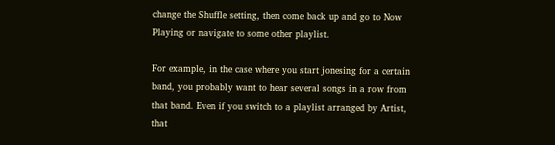change the Shuffle setting, then come back up and go to Now Playing or navigate to some other playlist.

For example, in the case where you start jonesing for a certain band, you probably want to hear several songs in a row from that band. Even if you switch to a playlist arranged by Artist, that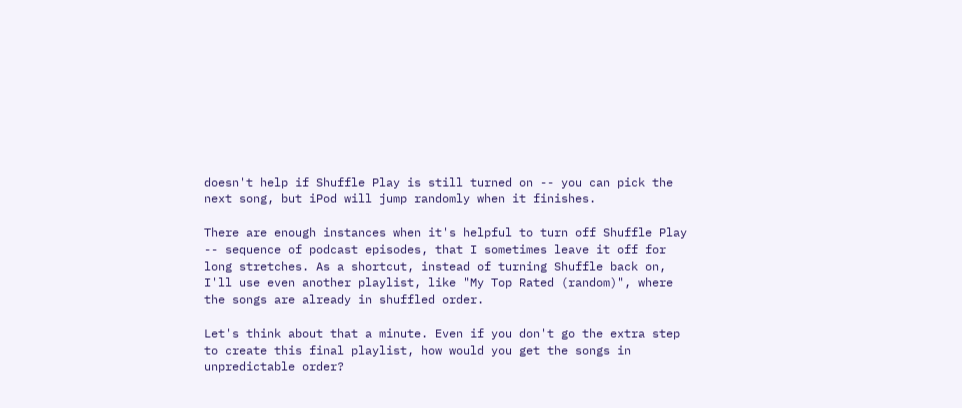doesn't help if Shuffle Play is still turned on -- you can pick the next song, but iPod will jump randomly when it finishes.

There are enough instances when it's helpful to turn off Shuffle Play -- sequence of podcast episodes, that I sometimes leave it off for long stretches. As a shortcut, instead of turning Shuffle back on, I'll use even another playlist, like "My Top Rated (random)", where the songs are already in shuffled order.

Let's think about that a minute. Even if you don't go the extra step to create this final playlist, how would you get the songs in unpredictable order?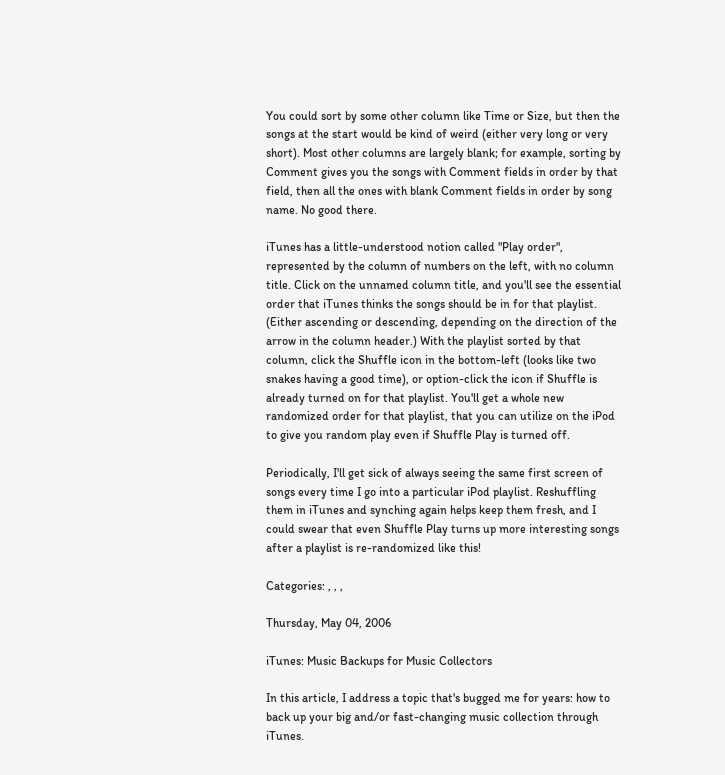You could sort by some other column like Time or Size, but then the songs at the start would be kind of weird (either very long or very short). Most other columns are largely blank; for example, sorting by Comment gives you the songs with Comment fields in order by that field, then all the ones with blank Comment fields in order by song name. No good there.

iTunes has a little-understood notion called "Play order", represented by the column of numbers on the left, with no column title. Click on the unnamed column title, and you'll see the essential order that iTunes thinks the songs should be in for that playlist. (Either ascending or descending, depending on the direction of the arrow in the column header.) With the playlist sorted by that column, click the Shuffle icon in the bottom-left (looks like two snakes having a good time), or option-click the icon if Shuffle is already turned on for that playlist. You'll get a whole new randomized order for that playlist, that you can utilize on the iPod to give you random play even if Shuffle Play is turned off.

Periodically, I'll get sick of always seeing the same first screen of songs every time I go into a particular iPod playlist. Reshuffling them in iTunes and synching again helps keep them fresh, and I could swear that even Shuffle Play turns up more interesting songs after a playlist is re-randomized like this!

Categories: , , ,

Thursday, May 04, 2006

iTunes: Music Backups for Music Collectors

In this article, I address a topic that's bugged me for years: how to back up your big and/or fast-changing music collection through iTunes.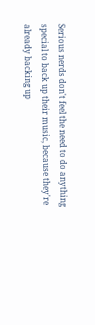Serious nerds don't feel the need to do anything special to back up their music, because they're already backing up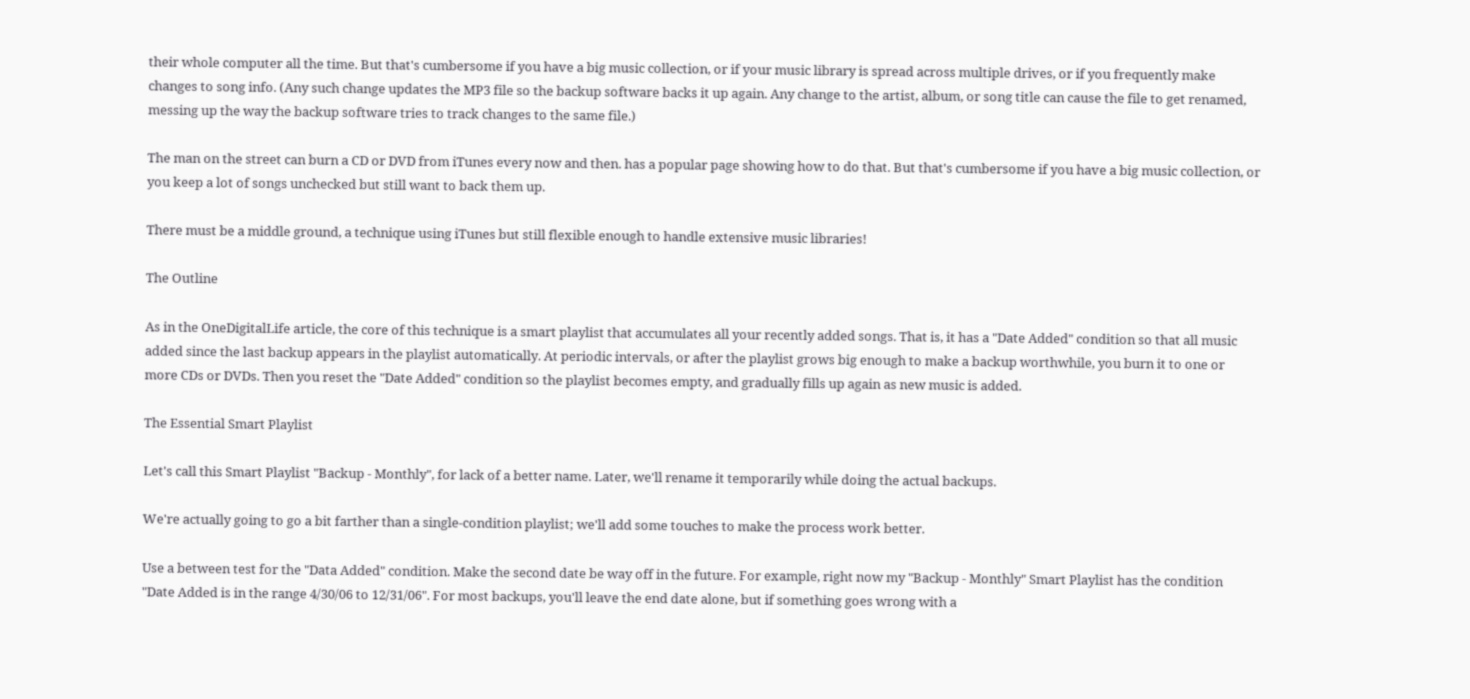their whole computer all the time. But that's cumbersome if you have a big music collection, or if your music library is spread across multiple drives, or if you frequently make changes to song info. (Any such change updates the MP3 file so the backup software backs it up again. Any change to the artist, album, or song title can cause the file to get renamed, messing up the way the backup software tries to track changes to the same file.)

The man on the street can burn a CD or DVD from iTunes every now and then. has a popular page showing how to do that. But that's cumbersome if you have a big music collection, or you keep a lot of songs unchecked but still want to back them up.

There must be a middle ground, a technique using iTunes but still flexible enough to handle extensive music libraries!

The Outline

As in the OneDigitalLife article, the core of this technique is a smart playlist that accumulates all your recently added songs. That is, it has a "Date Added" condition so that all music added since the last backup appears in the playlist automatically. At periodic intervals, or after the playlist grows big enough to make a backup worthwhile, you burn it to one or more CDs or DVDs. Then you reset the "Date Added" condition so the playlist becomes empty, and gradually fills up again as new music is added.

The Essential Smart Playlist

Let's call this Smart Playlist "Backup - Monthly", for lack of a better name. Later, we'll rename it temporarily while doing the actual backups.

We're actually going to go a bit farther than a single-condition playlist; we'll add some touches to make the process work better.

Use a between test for the "Data Added" condition. Make the second date be way off in the future. For example, right now my "Backup - Monthly" Smart Playlist has the condition "Date Added is in the range 4/30/06 to 12/31/06". For most backups, you'll leave the end date alone, but if something goes wrong with a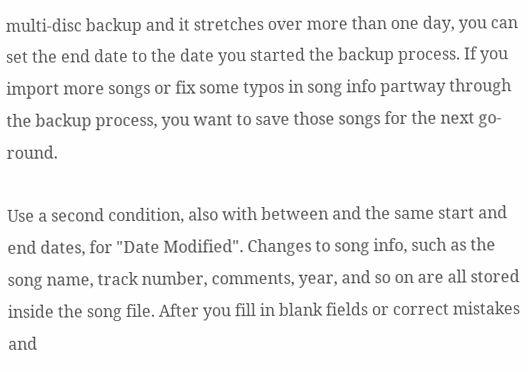multi-disc backup and it stretches over more than one day, you can set the end date to the date you started the backup process. If you import more songs or fix some typos in song info partway through the backup process, you want to save those songs for the next go-round.

Use a second condition, also with between and the same start and end dates, for "Date Modified". Changes to song info, such as the song name, track number, comments, year, and so on are all stored inside the song file. After you fill in blank fields or correct mistakes and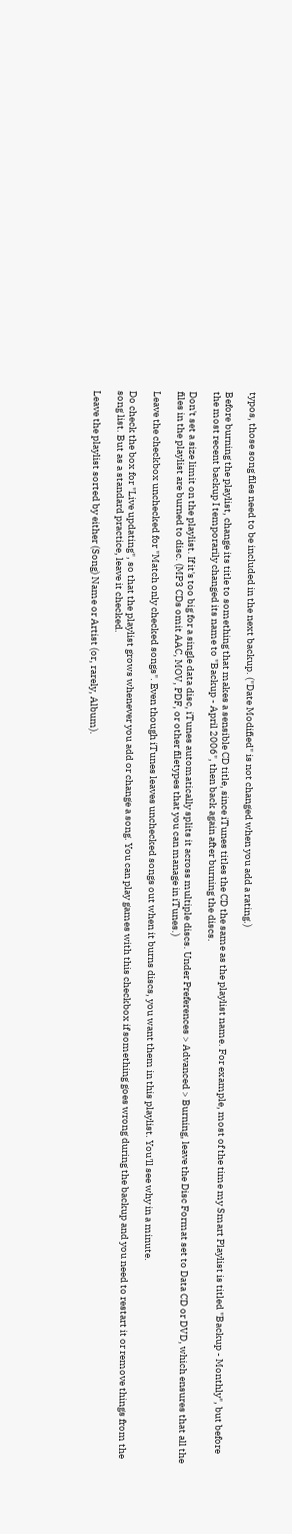typos, those song files need to be included in the next backup. ("Date Modified" is not changed when you add a rating.)

Before burning the playlist, change its title to something that makes a sensible CD title, since iTunes titles the CD the same as the playlist name. For example, most of the time my Smart Playlist is titled "Backup - Monthly", but before the most recent backup I temporarily changed its name to "Backup - April 2006", then back again after burning the discs.

Don't set a size limit on the playlist. If it's too big for a single data disc, iTunes automatically splits it across multiple discs. Under Preferences > Advanced > Burning, leave the Disc Format set to Data CD or DVD, which ensures that all the files in the playlist are burned to disc. (MP3 CDs omit AAC, MOV, PDF, or other filetypes that you can manage in iTunes.)

Leave the checkbox unchecked for "Match only checked songs". Even though iTunes leaves unchecked songs out when it burns discs, you want them in this playlist. You'll see why in a minute.

Do check the box for "Live updating", so that the playlist grows whenever you add or change a song. You can play games with this checkbox if something goes wrong during the backup and you need to restart it or remove things from the song list. But as a standard practice, leave it checked.

Leave the playlist sorted by either (Song) Name or Artist (or, rarely, Album).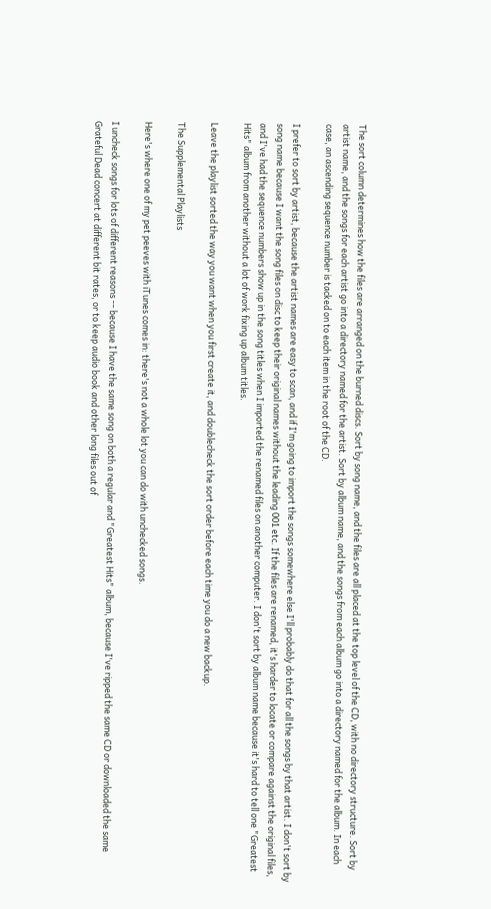The sort column determines how the files are arranged on the burned discs. Sort by song name, and the files are all placed at the top level of the CD, with no directory structure. Sort by artist name, and the songs for each artist go into a directory named for the artist. Sort by album name, and the songs from each album go into a directory named for the album. In each case, an ascending sequence number is tacked on to each item in the root of the CD.

I prefer to sort by artist, because the artist names are easy to scan, and if I'm going to import the songs somewhere else I'll probably do that for all the songs by that artist. I don't sort by song name because I want the song files on disc to keep their original names without the leading 001 etc. If the files are renamed, it's harder to locate or compare against the original files, and I've had the sequence numbers show up in the song titles when I imported the renamed files on another computer. I don't sort by album name because it's hard to tell one "Greatest Hits" album from another without a lot of work fixing up album titles.

Leave the playlist sorted the way you want when you first create it, and doublecheck the sort order before each time you do a new backup.

The Supplemental Playlists

Here's where one of my pet peeves with iTunes comes in: there's not a whole lot you can do with unchecked songs.

I uncheck songs for lots of different reasons -- because I have the same song on both a regular and "Greatest Hits" album, because I've ripped the same CD or downloaded the same Grateful Dead concert at different bit rates, or to keep audio book and other long files out of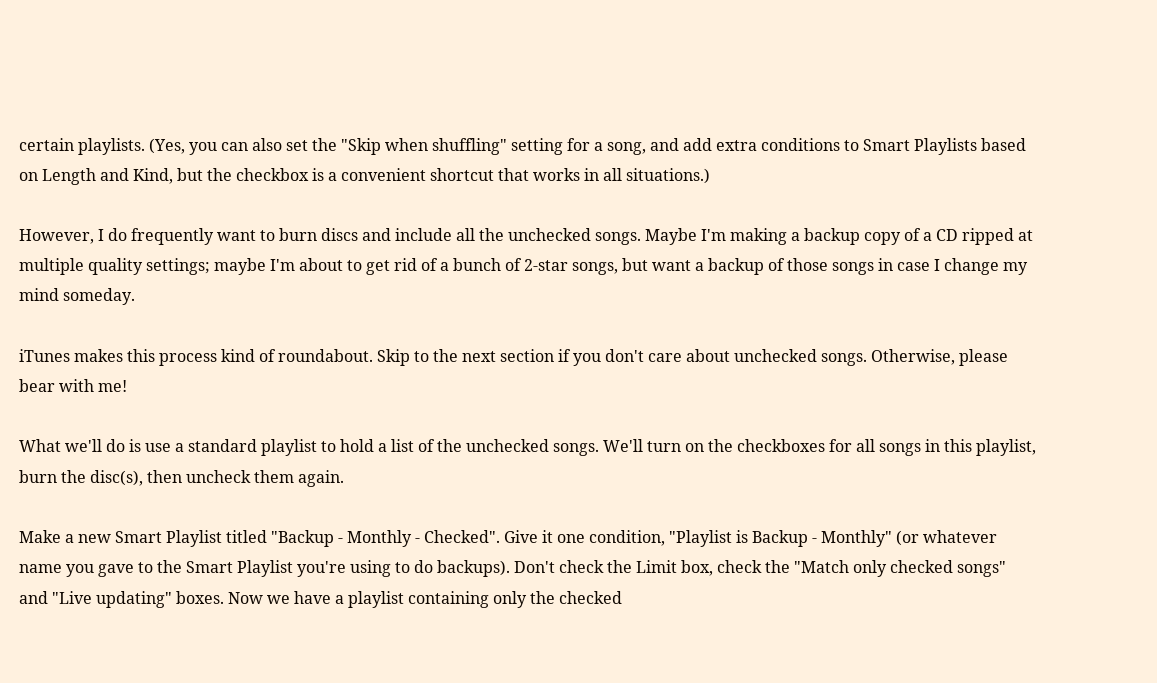certain playlists. (Yes, you can also set the "Skip when shuffling" setting for a song, and add extra conditions to Smart Playlists based on Length and Kind, but the checkbox is a convenient shortcut that works in all situations.)

However, I do frequently want to burn discs and include all the unchecked songs. Maybe I'm making a backup copy of a CD ripped at multiple quality settings; maybe I'm about to get rid of a bunch of 2-star songs, but want a backup of those songs in case I change my mind someday.

iTunes makes this process kind of roundabout. Skip to the next section if you don't care about unchecked songs. Otherwise, please bear with me!

What we'll do is use a standard playlist to hold a list of the unchecked songs. We'll turn on the checkboxes for all songs in this playlist, burn the disc(s), then uncheck them again.

Make a new Smart Playlist titled "Backup - Monthly - Checked". Give it one condition, "Playlist is Backup - Monthly" (or whatever name you gave to the Smart Playlist you're using to do backups). Don't check the Limit box, check the "Match only checked songs" and "Live updating" boxes. Now we have a playlist containing only the checked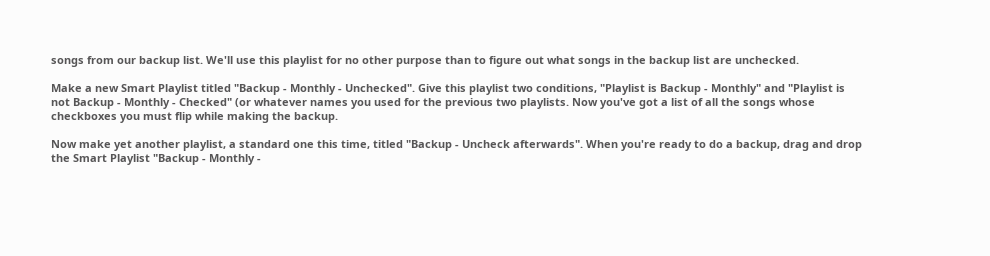songs from our backup list. We'll use this playlist for no other purpose than to figure out what songs in the backup list are unchecked.

Make a new Smart Playlist titled "Backup - Monthly - Unchecked". Give this playlist two conditions, "Playlist is Backup - Monthly" and "Playlist is not Backup - Monthly - Checked" (or whatever names you used for the previous two playlists. Now you've got a list of all the songs whose checkboxes you must flip while making the backup.

Now make yet another playlist, a standard one this time, titled "Backup - Uncheck afterwards". When you're ready to do a backup, drag and drop the Smart Playlist "Backup - Monthly -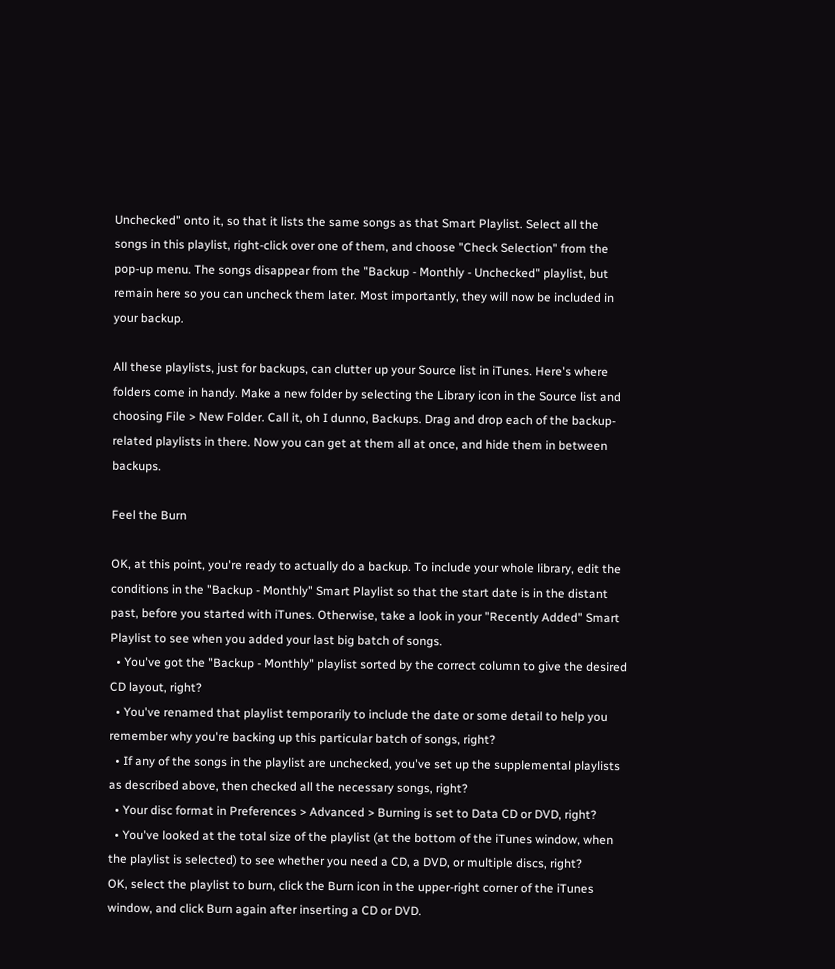Unchecked" onto it, so that it lists the same songs as that Smart Playlist. Select all the songs in this playlist, right-click over one of them, and choose "Check Selection" from the pop-up menu. The songs disappear from the "Backup - Monthly - Unchecked" playlist, but remain here so you can uncheck them later. Most importantly, they will now be included in your backup.

All these playlists, just for backups, can clutter up your Source list in iTunes. Here's where folders come in handy. Make a new folder by selecting the Library icon in the Source list and choosing File > New Folder. Call it, oh I dunno, Backups. Drag and drop each of the backup-related playlists in there. Now you can get at them all at once, and hide them in between backups.

Feel the Burn

OK, at this point, you're ready to actually do a backup. To include your whole library, edit the conditions in the "Backup - Monthly" Smart Playlist so that the start date is in the distant past, before you started with iTunes. Otherwise, take a look in your "Recently Added" Smart Playlist to see when you added your last big batch of songs.
  • You've got the "Backup - Monthly" playlist sorted by the correct column to give the desired CD layout, right?
  • You've renamed that playlist temporarily to include the date or some detail to help you remember why you're backing up this particular batch of songs, right?
  • If any of the songs in the playlist are unchecked, you've set up the supplemental playlists as described above, then checked all the necessary songs, right?
  • Your disc format in Preferences > Advanced > Burning is set to Data CD or DVD, right?
  • You've looked at the total size of the playlist (at the bottom of the iTunes window, when the playlist is selected) to see whether you need a CD, a DVD, or multiple discs, right?
OK, select the playlist to burn, click the Burn icon in the upper-right corner of the iTunes window, and click Burn again after inserting a CD or DVD.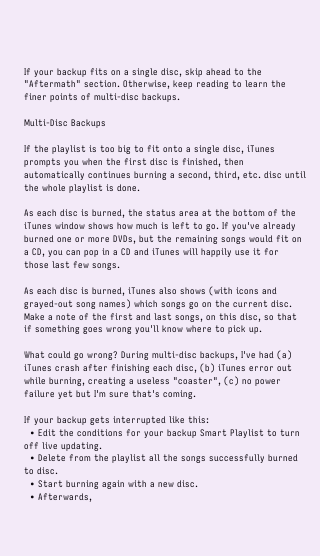If your backup fits on a single disc, skip ahead to the "Aftermath" section. Otherwise, keep reading to learn the finer points of multi-disc backups.

Multi-Disc Backups

If the playlist is too big to fit onto a single disc, iTunes prompts you when the first disc is finished, then automatically continues burning a second, third, etc. disc until the whole playlist is done.

As each disc is burned, the status area at the bottom of the iTunes window shows how much is left to go. If you've already burned one or more DVDs, but the remaining songs would fit on a CD, you can pop in a CD and iTunes will happily use it for those last few songs.

As each disc is burned, iTunes also shows (with icons and grayed-out song names) which songs go on the current disc. Make a note of the first and last songs, on this disc, so that if something goes wrong you'll know where to pick up.

What could go wrong? During multi-disc backups, I've had (a) iTunes crash after finishing each disc, (b) iTunes error out while burning, creating a useless "coaster", (c) no power failure yet but I'm sure that's coming.

If your backup gets interrupted like this:
  • Edit the conditions for your backup Smart Playlist to turn off live updating.
  • Delete from the playlist all the songs successfully burned to disc.
  • Start burning again with a new disc.
  • Afterwards,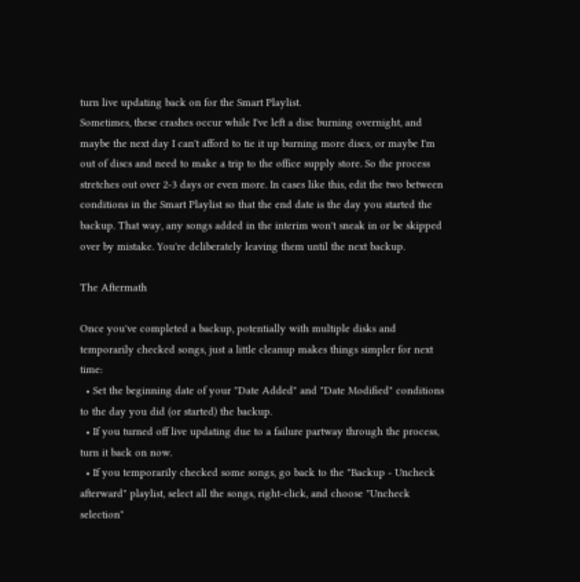turn live updating back on for the Smart Playlist.
Sometimes, these crashes occur while I've left a disc burning overnight, and maybe the next day I can't afford to tie it up burning more discs, or maybe I'm out of discs and need to make a trip to the office supply store. So the process stretches out over 2-3 days or even more. In cases like this, edit the two between conditions in the Smart Playlist so that the end date is the day you started the backup. That way, any songs added in the interim won't sneak in or be skipped over by mistake. You're deliberately leaving them until the next backup.

The Aftermath

Once you've completed a backup, potentially with multiple disks and temporarily checked songs, just a little cleanup makes things simpler for next time:
  • Set the beginning date of your "Date Added" and "Date Modified" conditions to the day you did (or started) the backup.
  • If you turned off live updating due to a failure partway through the process, turn it back on now.
  • If you temporarily checked some songs, go back to the "Backup - Uncheck afterward" playlist, select all the songs, right-click, and choose "Uncheck selection"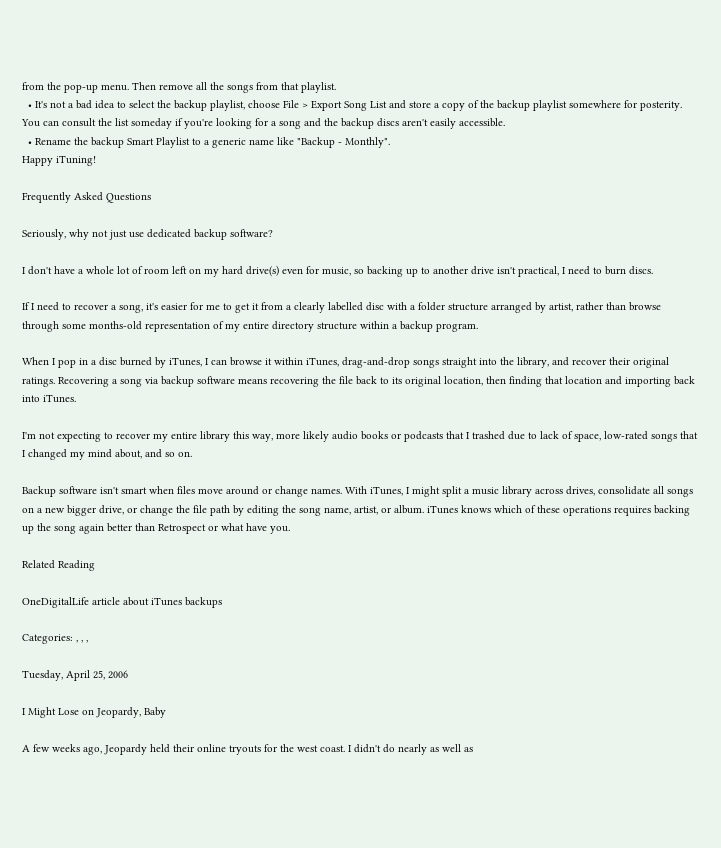from the pop-up menu. Then remove all the songs from that playlist.
  • It's not a bad idea to select the backup playlist, choose File > Export Song List and store a copy of the backup playlist somewhere for posterity. You can consult the list someday if you're looking for a song and the backup discs aren't easily accessible.
  • Rename the backup Smart Playlist to a generic name like "Backup - Monthly".
Happy iTuning!

Frequently Asked Questions

Seriously, why not just use dedicated backup software?

I don't have a whole lot of room left on my hard drive(s) even for music, so backing up to another drive isn't practical, I need to burn discs.

If I need to recover a song, it's easier for me to get it from a clearly labelled disc with a folder structure arranged by artist, rather than browse through some months-old representation of my entire directory structure within a backup program.

When I pop in a disc burned by iTunes, I can browse it within iTunes, drag-and-drop songs straight into the library, and recover their original ratings. Recovering a song via backup software means recovering the file back to its original location, then finding that location and importing back into iTunes.

I'm not expecting to recover my entire library this way, more likely audio books or podcasts that I trashed due to lack of space, low-rated songs that I changed my mind about, and so on.

Backup software isn't smart when files move around or change names. With iTunes, I might split a music library across drives, consolidate all songs on a new bigger drive, or change the file path by editing the song name, artist, or album. iTunes knows which of these operations requires backing up the song again better than Retrospect or what have you.

Related Reading

OneDigitalLife article about iTunes backups

Categories: , , ,

Tuesday, April 25, 2006

I Might Lose on Jeopardy, Baby

A few weeks ago, Jeopardy held their online tryouts for the west coast. I didn't do nearly as well as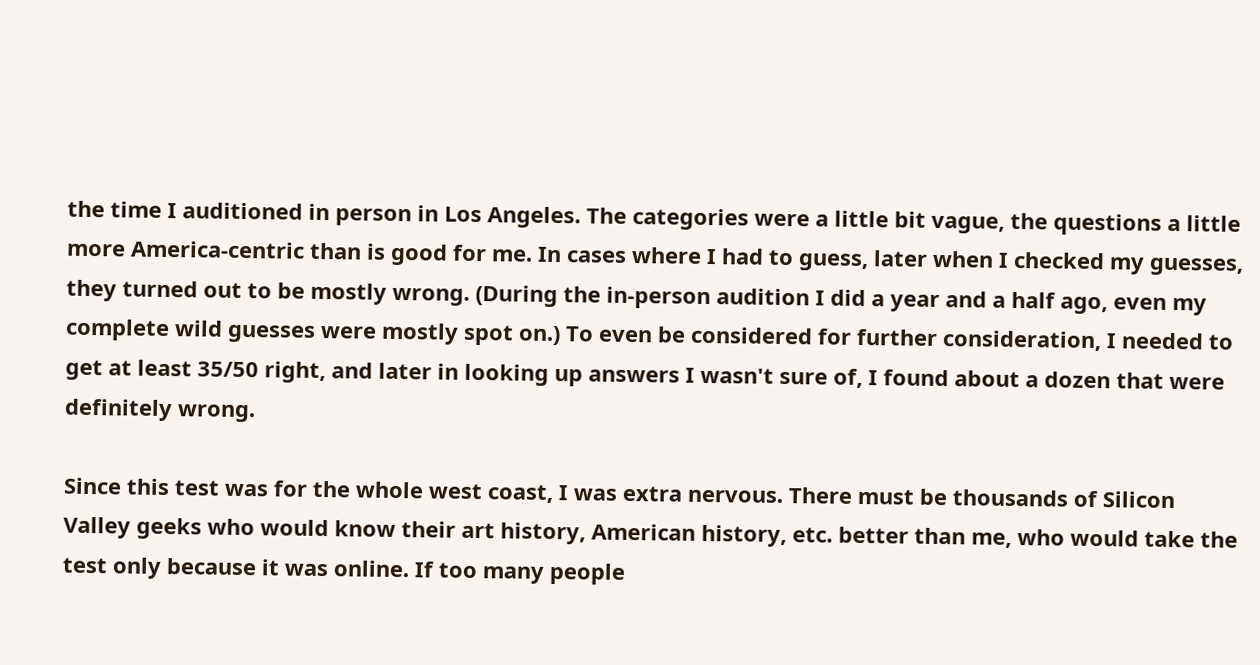the time I auditioned in person in Los Angeles. The categories were a little bit vague, the questions a little more America-centric than is good for me. In cases where I had to guess, later when I checked my guesses, they turned out to be mostly wrong. (During the in-person audition I did a year and a half ago, even my complete wild guesses were mostly spot on.) To even be considered for further consideration, I needed to get at least 35/50 right, and later in looking up answers I wasn't sure of, I found about a dozen that were definitely wrong.

Since this test was for the whole west coast, I was extra nervous. There must be thousands of Silicon Valley geeks who would know their art history, American history, etc. better than me, who would take the test only because it was online. If too many people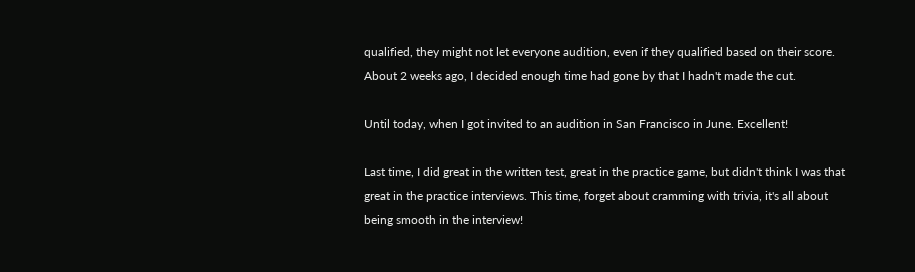qualified, they might not let everyone audition, even if they qualified based on their score. About 2 weeks ago, I decided enough time had gone by that I hadn't made the cut.

Until today, when I got invited to an audition in San Francisco in June. Excellent!

Last time, I did great in the written test, great in the practice game, but didn't think I was that great in the practice interviews. This time, forget about cramming with trivia, it's all about being smooth in the interview!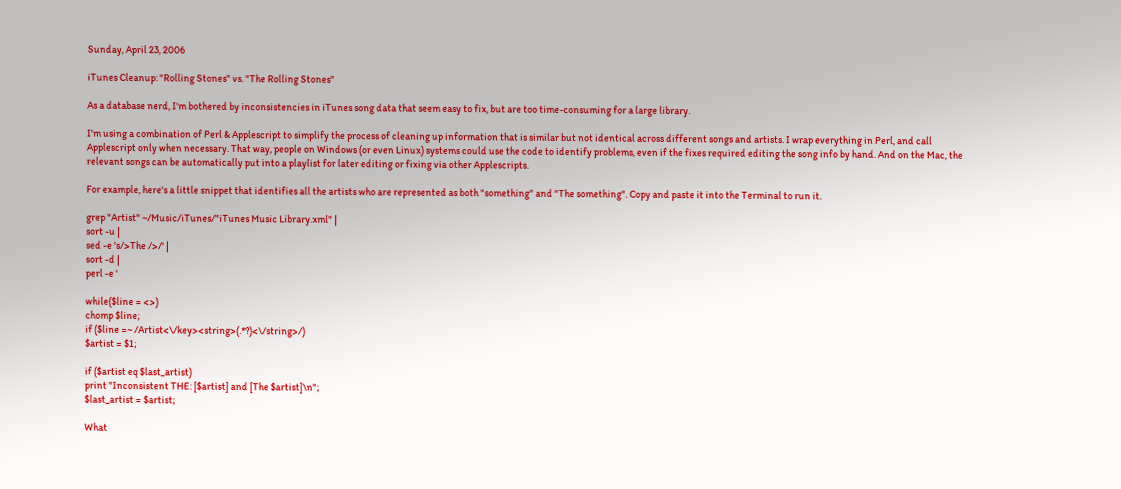Sunday, April 23, 2006

iTunes Cleanup: "Rolling Stones" vs. "The Rolling Stones"

As a database nerd, I'm bothered by inconsistencies in iTunes song data that seem easy to fix, but are too time-consuming for a large library.

I'm using a combination of Perl & Applescript to simplify the process of cleaning up information that is similar but not identical across different songs and artists. I wrap everything in Perl, and call Applescript only when necessary. That way, people on Windows (or even Linux) systems could use the code to identify problems, even if the fixes required editing the song info by hand. And on the Mac, the relevant songs can be automatically put into a playlist for later editing or fixing via other Applescripts.

For example, here's a little snippet that identifies all the artists who are represented as both "something" and "The something". Copy and paste it into the Terminal to run it.

grep "Artist" ~/Music/iTunes/"iTunes Music Library.xml" |
sort -u |
sed -e 's/>The />/' |
sort -d |
perl -e '

while($line = <>)
chomp $line;
if ($line =~ /Artist<\/key><string>(.*?)<\/string>/)
$artist = $1;

if ($artist eq $last_artist)
print "Inconsistent THE: [$artist] and [The $artist]\n";
$last_artist = $artist;

What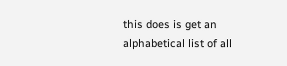this does is get an alphabetical list of all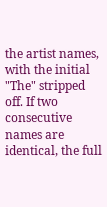the artist names, with the initial "The" stripped off. If two consecutive names are identical, the full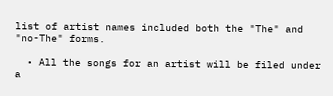list of artist names included both the "The" and "no-The" forms.

  • All the songs for an artist will be filed under a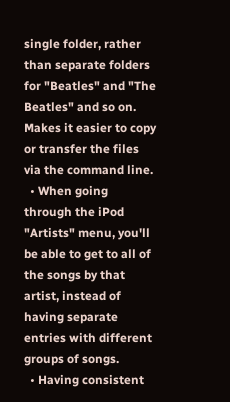single folder, rather than separate folders for "Beatles" and "The Beatles" and so on. Makes it easier to copy or transfer the files via the command line.
  • When going through the iPod "Artists" menu, you'll be able to get to all of the songs by that artist, instead of having separate entries with different groups of songs.
  • Having consistent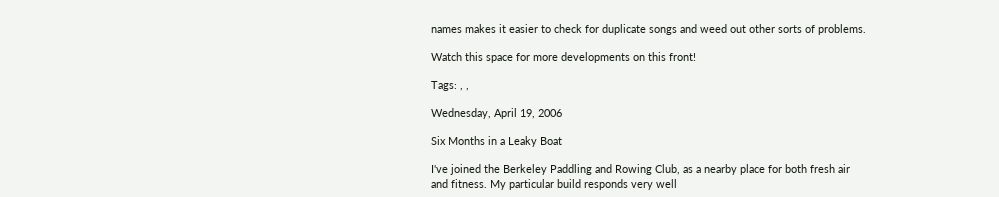names makes it easier to check for duplicate songs and weed out other sorts of problems.

Watch this space for more developments on this front!

Tags: , ,

Wednesday, April 19, 2006

Six Months in a Leaky Boat

I've joined the Berkeley Paddling and Rowing Club, as a nearby place for both fresh air and fitness. My particular build responds very well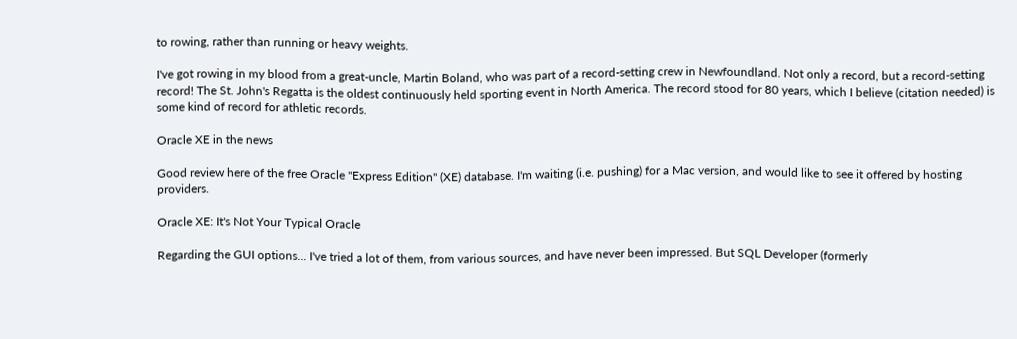to rowing, rather than running or heavy weights.

I've got rowing in my blood from a great-uncle, Martin Boland, who was part of a record-setting crew in Newfoundland. Not only a record, but a record-setting record! The St. John's Regatta is the oldest continuously held sporting event in North America. The record stood for 80 years, which I believe (citation needed) is some kind of record for athletic records.

Oracle XE in the news

Good review here of the free Oracle "Express Edition" (XE) database. I'm waiting (i.e. pushing) for a Mac version, and would like to see it offered by hosting providers.

Oracle XE: It's Not Your Typical Oracle

Regarding the GUI options... I've tried a lot of them, from various sources, and have never been impressed. But SQL Developer (formerly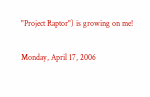"Project Raptor") is growing on me!

Monday, April 17, 2006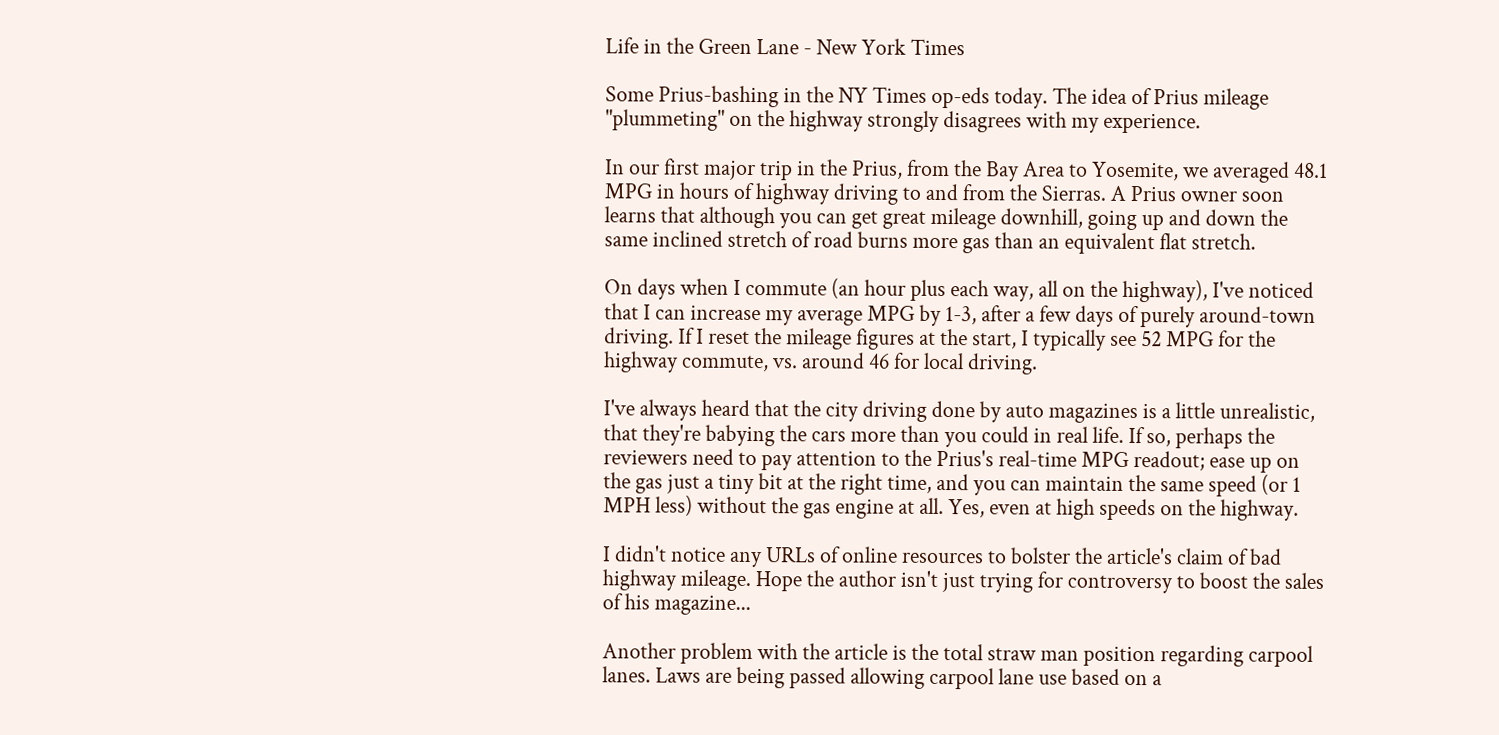Life in the Green Lane - New York Times

Some Prius-bashing in the NY Times op-eds today. The idea of Prius mileage "plummeting" on the highway strongly disagrees with my experience.

In our first major trip in the Prius, from the Bay Area to Yosemite, we averaged 48.1 MPG in hours of highway driving to and from the Sierras. A Prius owner soon learns that although you can get great mileage downhill, going up and down the same inclined stretch of road burns more gas than an equivalent flat stretch.

On days when I commute (an hour plus each way, all on the highway), I've noticed that I can increase my average MPG by 1-3, after a few days of purely around-town driving. If I reset the mileage figures at the start, I typically see 52 MPG for the highway commute, vs. around 46 for local driving.

I've always heard that the city driving done by auto magazines is a little unrealistic, that they're babying the cars more than you could in real life. If so, perhaps the reviewers need to pay attention to the Prius's real-time MPG readout; ease up on the gas just a tiny bit at the right time, and you can maintain the same speed (or 1 MPH less) without the gas engine at all. Yes, even at high speeds on the highway.

I didn't notice any URLs of online resources to bolster the article's claim of bad highway mileage. Hope the author isn't just trying for controversy to boost the sales of his magazine...

Another problem with the article is the total straw man position regarding carpool lanes. Laws are being passed allowing carpool lane use based on a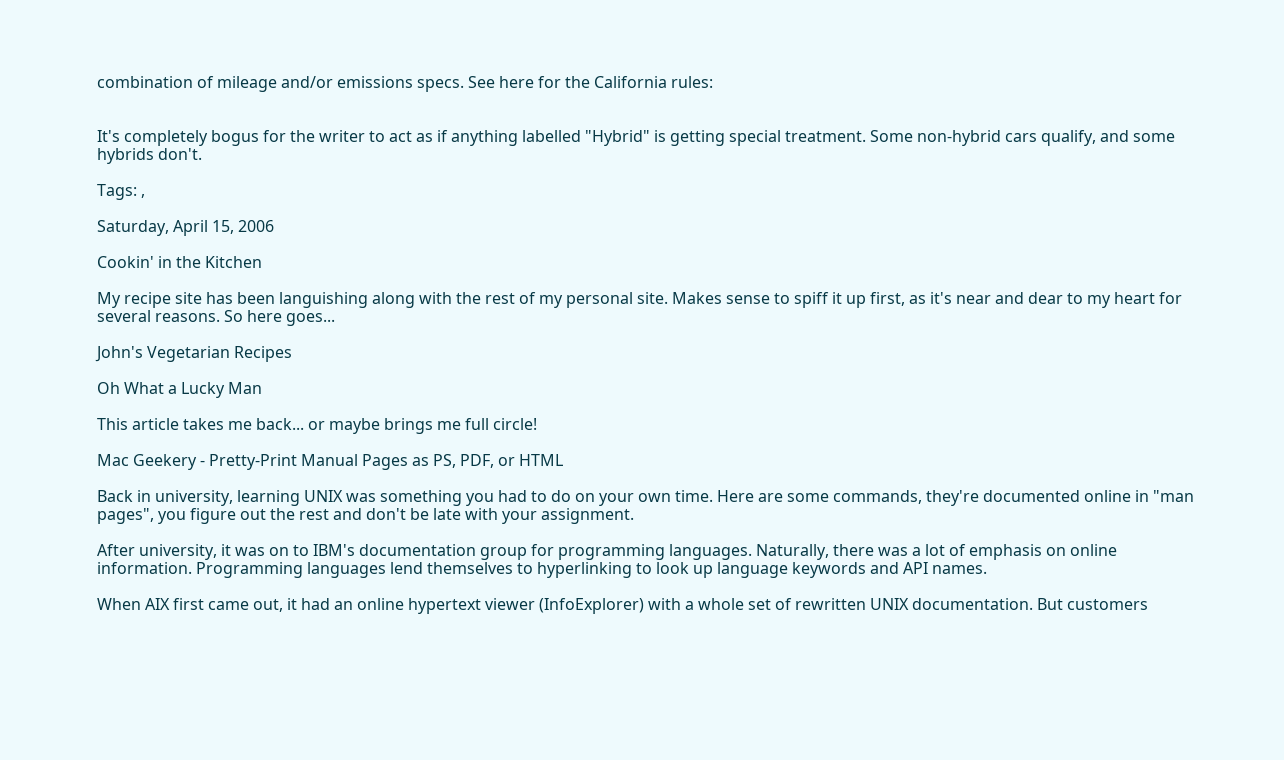combination of mileage and/or emissions specs. See here for the California rules:


It's completely bogus for the writer to act as if anything labelled "Hybrid" is getting special treatment. Some non-hybrid cars qualify, and some hybrids don't.

Tags: ,

Saturday, April 15, 2006

Cookin' in the Kitchen

My recipe site has been languishing along with the rest of my personal site. Makes sense to spiff it up first, as it's near and dear to my heart for several reasons. So here goes...

John's Vegetarian Recipes

Oh What a Lucky Man

This article takes me back... or maybe brings me full circle!

Mac Geekery - Pretty-Print Manual Pages as PS, PDF, or HTML

Back in university, learning UNIX was something you had to do on your own time. Here are some commands, they're documented online in "man pages", you figure out the rest and don't be late with your assignment.

After university, it was on to IBM's documentation group for programming languages. Naturally, there was a lot of emphasis on online information. Programming languages lend themselves to hyperlinking to look up language keywords and API names.

When AIX first came out, it had an online hypertext viewer (InfoExplorer) with a whole set of rewritten UNIX documentation. But customers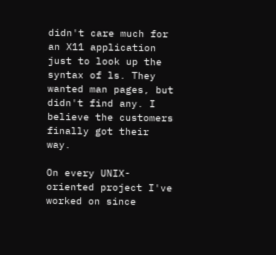didn't care much for an X11 application just to look up the syntax of ls. They wanted man pages, but didn't find any. I believe the customers finally got their way.

On every UNIX-oriented project I've worked on since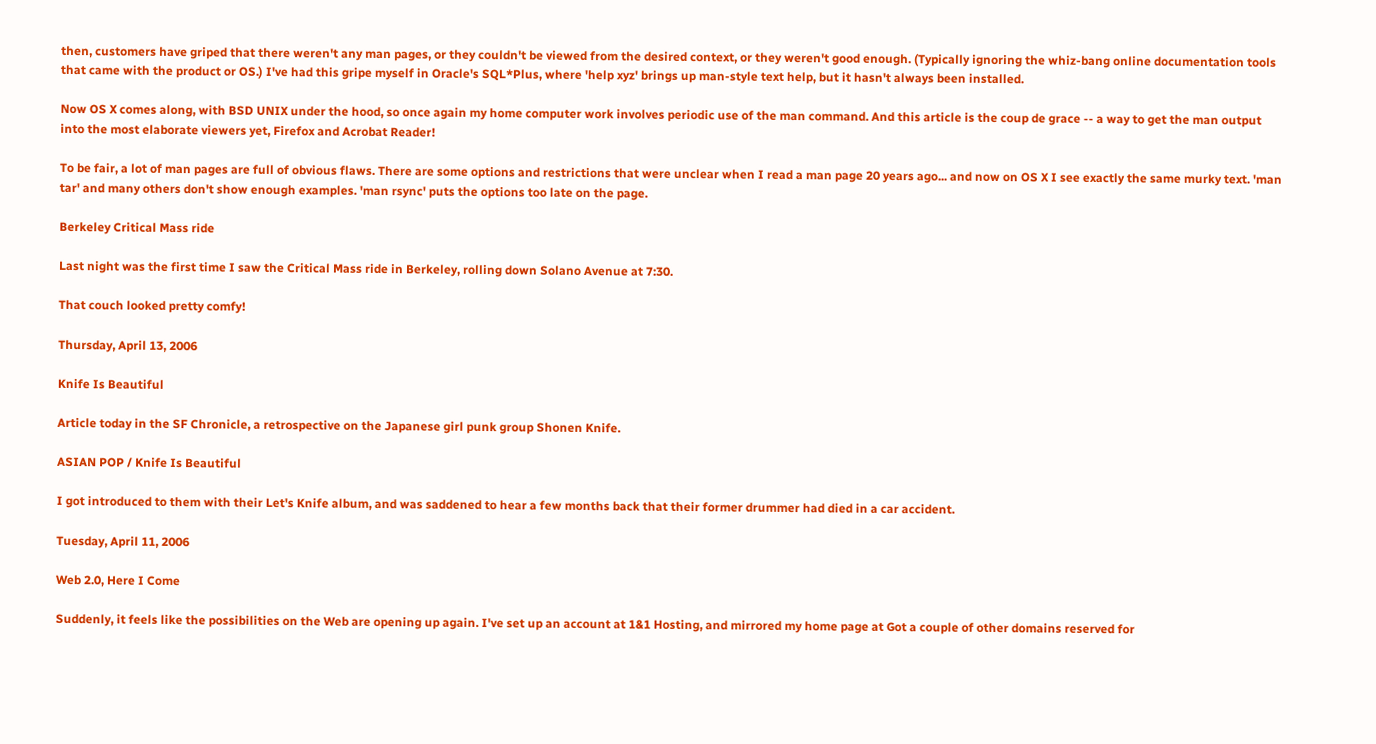then, customers have griped that there weren't any man pages, or they couldn't be viewed from the desired context, or they weren't good enough. (Typically ignoring the whiz-bang online documentation tools that came with the product or OS.) I've had this gripe myself in Oracle's SQL*Plus, where 'help xyz' brings up man-style text help, but it hasn't always been installed.

Now OS X comes along, with BSD UNIX under the hood, so once again my home computer work involves periodic use of the man command. And this article is the coup de grace -- a way to get the man output into the most elaborate viewers yet, Firefox and Acrobat Reader!

To be fair, a lot of man pages are full of obvious flaws. There are some options and restrictions that were unclear when I read a man page 20 years ago... and now on OS X I see exactly the same murky text. 'man tar' and many others don't show enough examples. 'man rsync' puts the options too late on the page.

Berkeley Critical Mass ride

Last night was the first time I saw the Critical Mass ride in Berkeley, rolling down Solano Avenue at 7:30.

That couch looked pretty comfy!

Thursday, April 13, 2006

Knife Is Beautiful

Article today in the SF Chronicle, a retrospective on the Japanese girl punk group Shonen Knife.

ASIAN POP / Knife Is Beautiful

I got introduced to them with their Let's Knife album, and was saddened to hear a few months back that their former drummer had died in a car accident.

Tuesday, April 11, 2006

Web 2.0, Here I Come

Suddenly, it feels like the possibilities on the Web are opening up again. I've set up an account at 1&1 Hosting, and mirrored my home page at Got a couple of other domains reserved for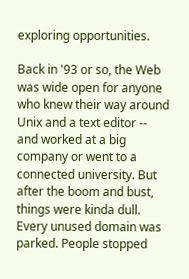exploring opportunities.

Back in '93 or so, the Web was wide open for anyone who knew their way around Unix and a text editor -- and worked at a big company or went to a connected university. But after the boom and bust, things were kinda dull. Every unused domain was parked. People stopped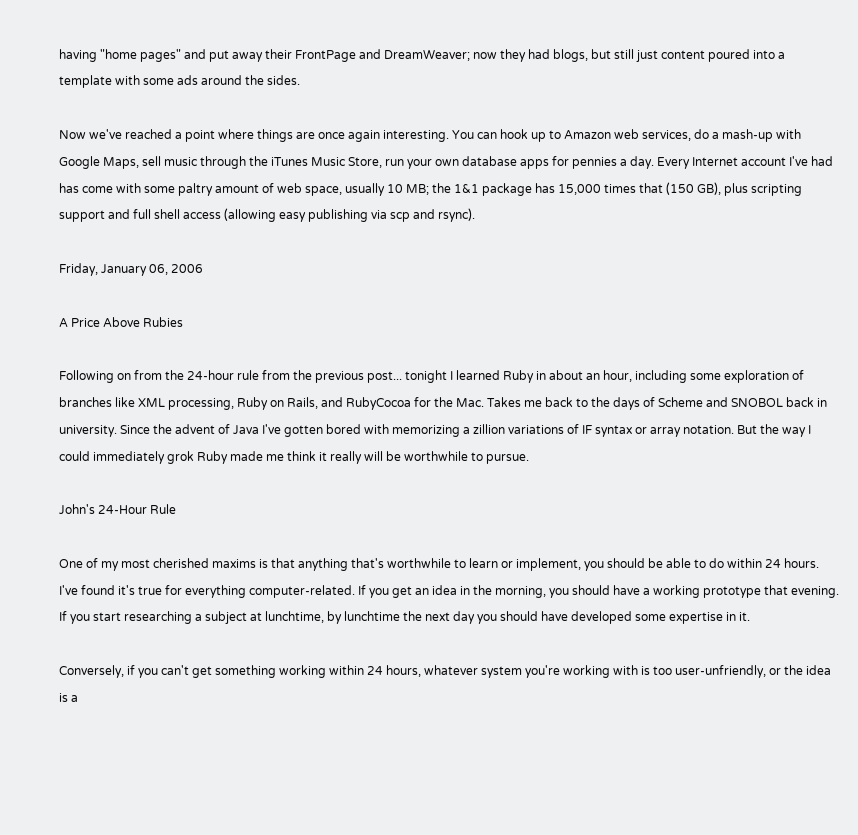having "home pages" and put away their FrontPage and DreamWeaver; now they had blogs, but still just content poured into a template with some ads around the sides.

Now we've reached a point where things are once again interesting. You can hook up to Amazon web services, do a mash-up with Google Maps, sell music through the iTunes Music Store, run your own database apps for pennies a day. Every Internet account I've had has come with some paltry amount of web space, usually 10 MB; the 1&1 package has 15,000 times that (150 GB), plus scripting support and full shell access (allowing easy publishing via scp and rsync).

Friday, January 06, 2006

A Price Above Rubies

Following on from the 24-hour rule from the previous post... tonight I learned Ruby in about an hour, including some exploration of branches like XML processing, Ruby on Rails, and RubyCocoa for the Mac. Takes me back to the days of Scheme and SNOBOL back in university. Since the advent of Java I've gotten bored with memorizing a zillion variations of IF syntax or array notation. But the way I could immediately grok Ruby made me think it really will be worthwhile to pursue.

John's 24-Hour Rule

One of my most cherished maxims is that anything that's worthwhile to learn or implement, you should be able to do within 24 hours. I've found it's true for everything computer-related. If you get an idea in the morning, you should have a working prototype that evening. If you start researching a subject at lunchtime, by lunchtime the next day you should have developed some expertise in it.

Conversely, if you can't get something working within 24 hours, whatever system you're working with is too user-unfriendly, or the idea is a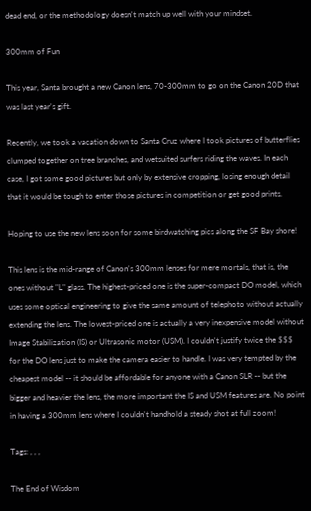dead end, or the methodology doesn't match up well with your mindset.

300mm of Fun

This year, Santa brought a new Canon lens, 70-300mm to go on the Canon 20D that was last year's gift.

Recently, we took a vacation down to Santa Cruz where I took pictures of butterflies clumped together on tree branches, and wetsuited surfers riding the waves. In each case, I got some good pictures but only by extensive cropping, losing enough detail that it would be tough to enter those pictures in competition or get good prints.

Hoping to use the new lens soon for some birdwatching pics along the SF Bay shore!

This lens is the mid-range of Canon's 300mm lenses for mere mortals, that is, the ones without "L" glass. The highest-priced one is the super-compact DO model, which uses some optical engineering to give the same amount of telephoto without actually extending the lens. The lowest-priced one is actually a very inexpensive model without Image Stabilization (IS) or Ultrasonic motor (USM). I couldn't justify twice the $$$ for the DO lens just to make the camera easier to handle. I was very tempted by the cheapest model -- it should be affordable for anyone with a Canon SLR -- but the bigger and heavier the lens, the more important the IS and USM features are. No point in having a 300mm lens where I couldn't handhold a steady shot at full zoom!

Tags: , , ,

The End of Wisdom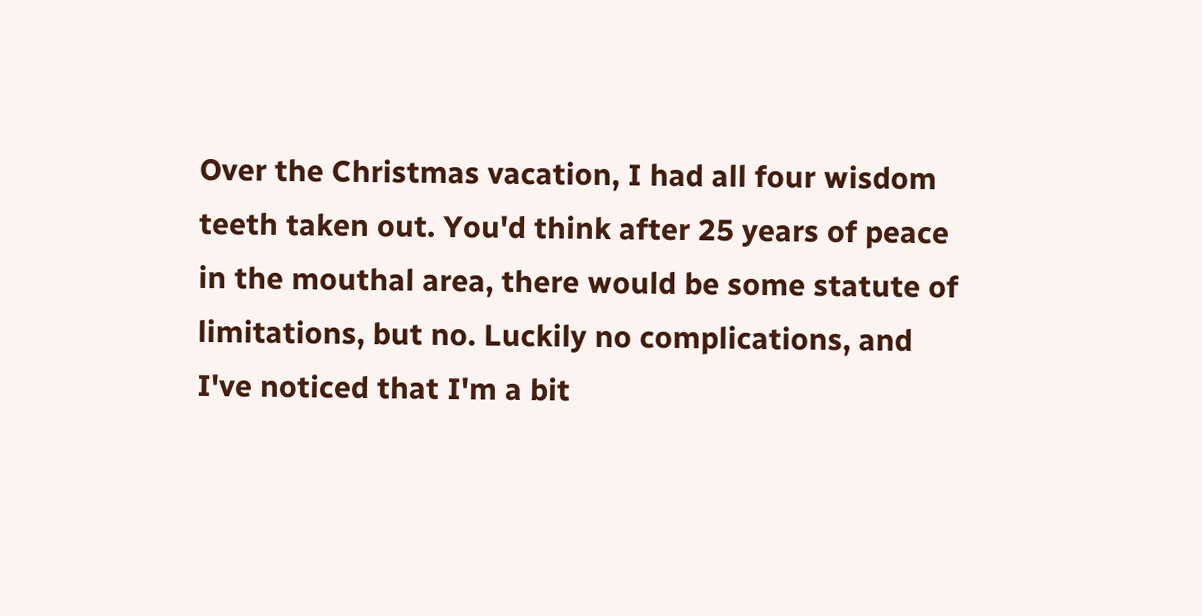Over the Christmas vacation, I had all four wisdom teeth taken out. You'd think after 25 years of peace in the mouthal area, there would be some statute of limitations, but no. Luckily no complications, and I've noticed that I'm a bit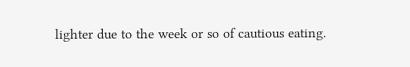lighter due to the week or so of cautious eating.